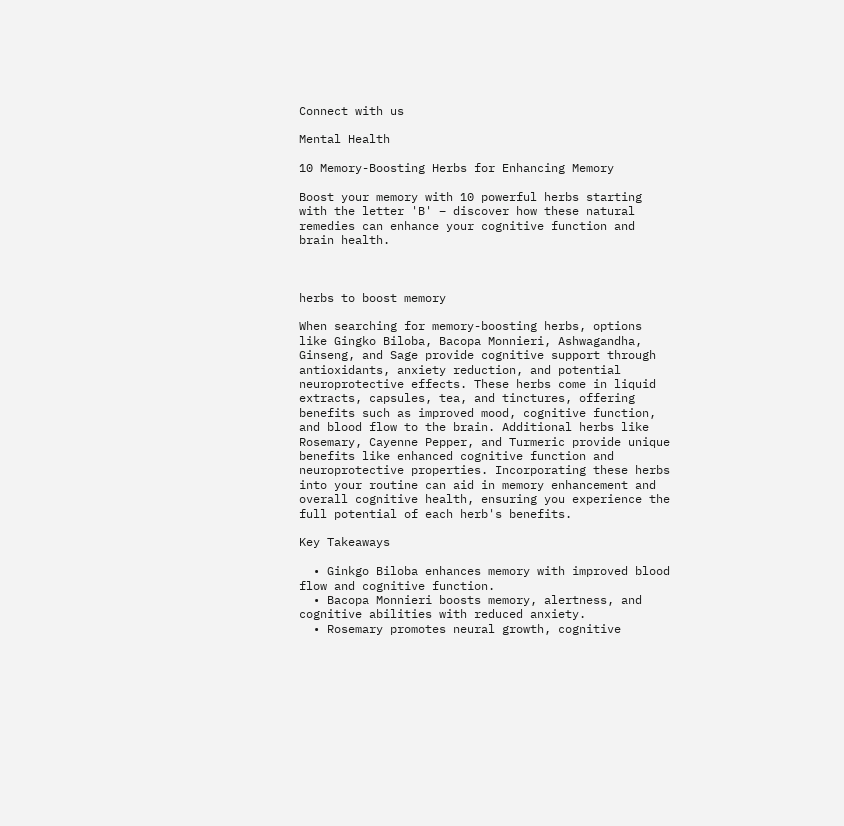Connect with us

Mental Health

10 Memory-Boosting Herbs for Enhancing Memory

Boost your memory with 10 powerful herbs starting with the letter 'B' – discover how these natural remedies can enhance your cognitive function and brain health.



herbs to boost memory

When searching for memory-boosting herbs, options like Gingko Biloba, Bacopa Monnieri, Ashwagandha, Ginseng, and Sage provide cognitive support through antioxidants, anxiety reduction, and potential neuroprotective effects. These herbs come in liquid extracts, capsules, tea, and tinctures, offering benefits such as improved mood, cognitive function, and blood flow to the brain. Additional herbs like Rosemary, Cayenne Pepper, and Turmeric provide unique benefits like enhanced cognitive function and neuroprotective properties. Incorporating these herbs into your routine can aid in memory enhancement and overall cognitive health, ensuring you experience the full potential of each herb's benefits.

Key Takeaways

  • Ginkgo Biloba enhances memory with improved blood flow and cognitive function.
  • Bacopa Monnieri boosts memory, alertness, and cognitive abilities with reduced anxiety.
  • Rosemary promotes neural growth, cognitive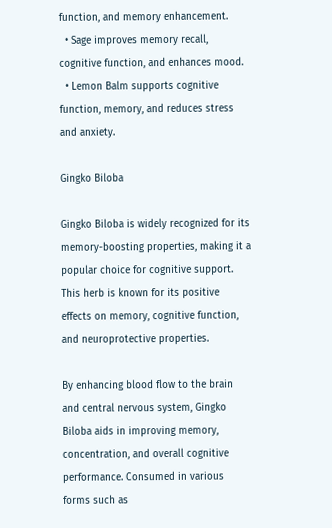function, and memory enhancement.
  • Sage improves memory recall, cognitive function, and enhances mood.
  • Lemon Balm supports cognitive function, memory, and reduces stress and anxiety.

Gingko Biloba

Gingko Biloba is widely recognized for its memory-boosting properties, making it a popular choice for cognitive support. This herb is known for its positive effects on memory, cognitive function, and neuroprotective properties.

By enhancing blood flow to the brain and central nervous system, Gingko Biloba aids in improving memory, concentration, and overall cognitive performance. Consumed in various forms such as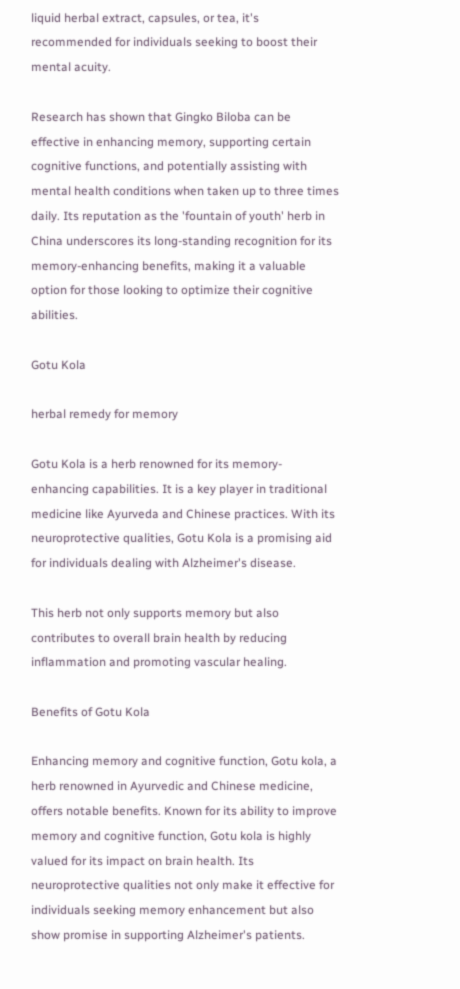liquid herbal extract, capsules, or tea, it's recommended for individuals seeking to boost their mental acuity.

Research has shown that Gingko Biloba can be effective in enhancing memory, supporting certain cognitive functions, and potentially assisting with mental health conditions when taken up to three times daily. Its reputation as the 'fountain of youth' herb in China underscores its long-standing recognition for its memory-enhancing benefits, making it a valuable option for those looking to optimize their cognitive abilities.

Gotu Kola

herbal remedy for memory

Gotu Kola is a herb renowned for its memory-enhancing capabilities. It is a key player in traditional medicine like Ayurveda and Chinese practices. With its neuroprotective qualities, Gotu Kola is a promising aid for individuals dealing with Alzheimer's disease.

This herb not only supports memory but also contributes to overall brain health by reducing inflammation and promoting vascular healing.

Benefits of Gotu Kola

Enhancing memory and cognitive function, Gotu kola, a herb renowned in Ayurvedic and Chinese medicine, offers notable benefits. Known for its ability to improve memory and cognitive function, Gotu kola is highly valued for its impact on brain health. Its neuroprotective qualities not only make it effective for individuals seeking memory enhancement but also show promise in supporting Alzheimer's patients.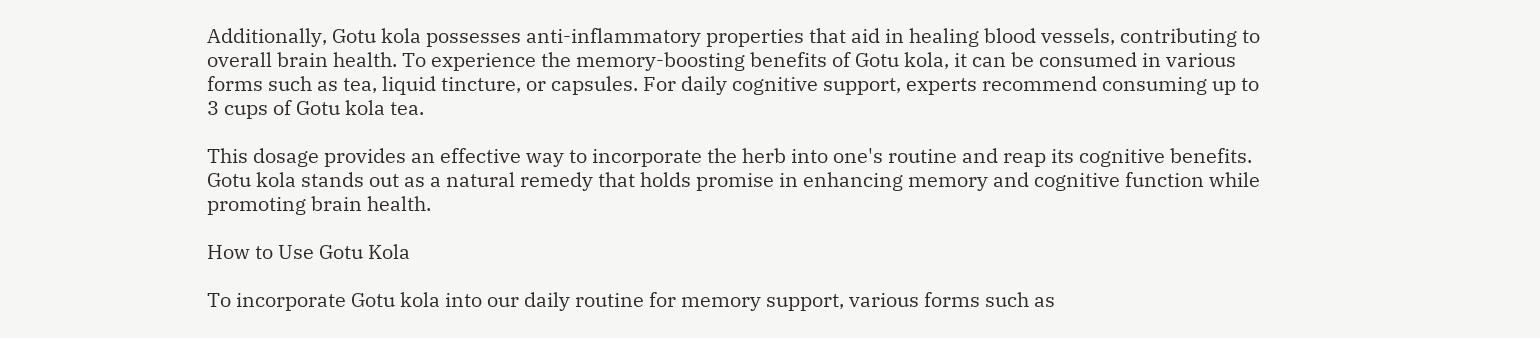Additionally, Gotu kola possesses anti-inflammatory properties that aid in healing blood vessels, contributing to overall brain health. To experience the memory-boosting benefits of Gotu kola, it can be consumed in various forms such as tea, liquid tincture, or capsules. For daily cognitive support, experts recommend consuming up to 3 cups of Gotu kola tea.

This dosage provides an effective way to incorporate the herb into one's routine and reap its cognitive benefits. Gotu kola stands out as a natural remedy that holds promise in enhancing memory and cognitive function while promoting brain health.

How to Use Gotu Kola

To incorporate Gotu kola into our daily routine for memory support, various forms such as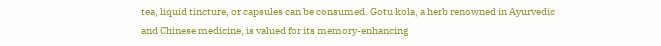tea, liquid tincture, or capsules can be consumed. Gotu kola, a herb renowned in Ayurvedic and Chinese medicine, is valued for its memory-enhancing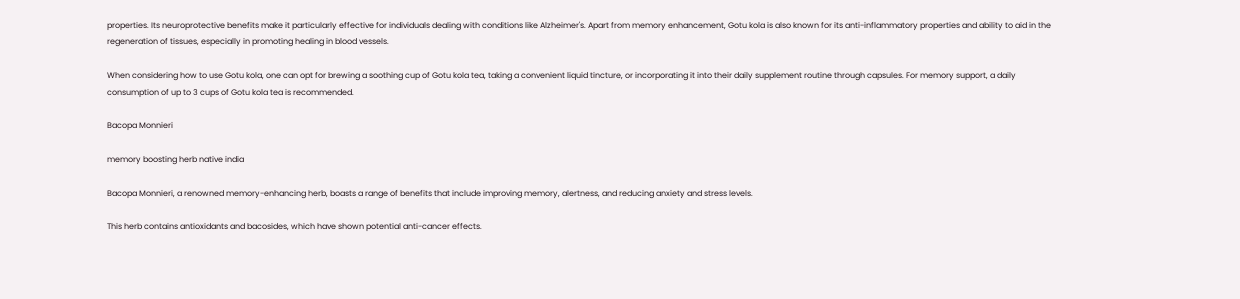properties. Its neuroprotective benefits make it particularly effective for individuals dealing with conditions like Alzheimer's. Apart from memory enhancement, Gotu kola is also known for its anti-inflammatory properties and ability to aid in the regeneration of tissues, especially in promoting healing in blood vessels.

When considering how to use Gotu kola, one can opt for brewing a soothing cup of Gotu kola tea, taking a convenient liquid tincture, or incorporating it into their daily supplement routine through capsules. For memory support, a daily consumption of up to 3 cups of Gotu kola tea is recommended.

Bacopa Monnieri

memory boosting herb native india

Bacopa Monnieri, a renowned memory-enhancing herb, boasts a range of benefits that include improving memory, alertness, and reducing anxiety and stress levels.

This herb contains antioxidants and bacosides, which have shown potential anti-cancer effects.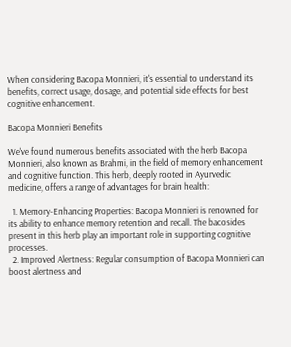When considering Bacopa Monnieri, it's essential to understand its benefits, correct usage, dosage, and potential side effects for best cognitive enhancement.

Bacopa Monnieri Benefits

We've found numerous benefits associated with the herb Bacopa Monnieri, also known as Brahmi, in the field of memory enhancement and cognitive function. This herb, deeply rooted in Ayurvedic medicine, offers a range of advantages for brain health:

  1. Memory-Enhancing Properties: Bacopa Monnieri is renowned for its ability to enhance memory retention and recall. The bacosides present in this herb play an important role in supporting cognitive processes.
  2. Improved Alertness: Regular consumption of Bacopa Monnieri can boost alertness and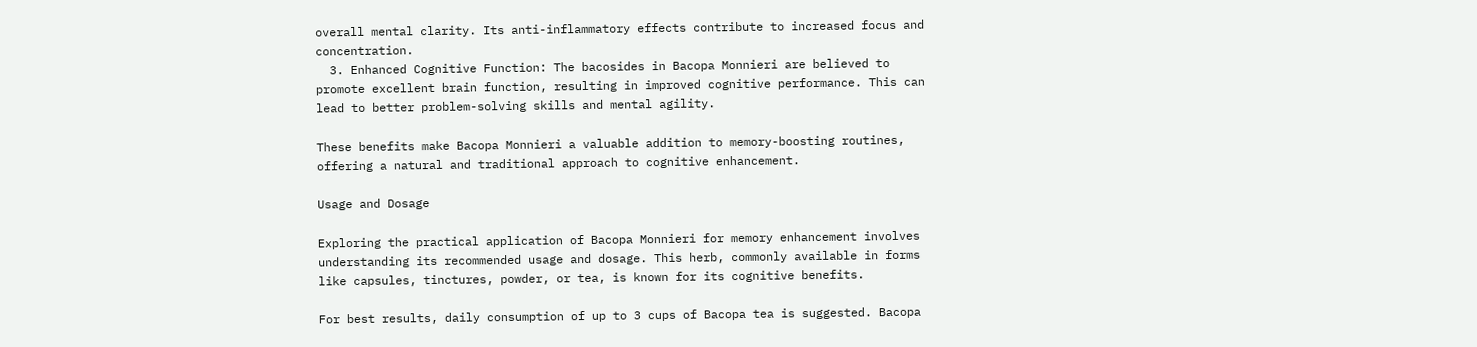overall mental clarity. Its anti-inflammatory effects contribute to increased focus and concentration.
  3. Enhanced Cognitive Function: The bacosides in Bacopa Monnieri are believed to promote excellent brain function, resulting in improved cognitive performance. This can lead to better problem-solving skills and mental agility.

These benefits make Bacopa Monnieri a valuable addition to memory-boosting routines, offering a natural and traditional approach to cognitive enhancement.

Usage and Dosage

Exploring the practical application of Bacopa Monnieri for memory enhancement involves understanding its recommended usage and dosage. This herb, commonly available in forms like capsules, tinctures, powder, or tea, is known for its cognitive benefits.

For best results, daily consumption of up to 3 cups of Bacopa tea is suggested. Bacopa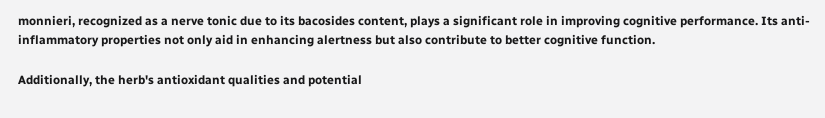monnieri, recognized as a nerve tonic due to its bacosides content, plays a significant role in improving cognitive performance. Its anti-inflammatory properties not only aid in enhancing alertness but also contribute to better cognitive function.

Additionally, the herb's antioxidant qualities and potential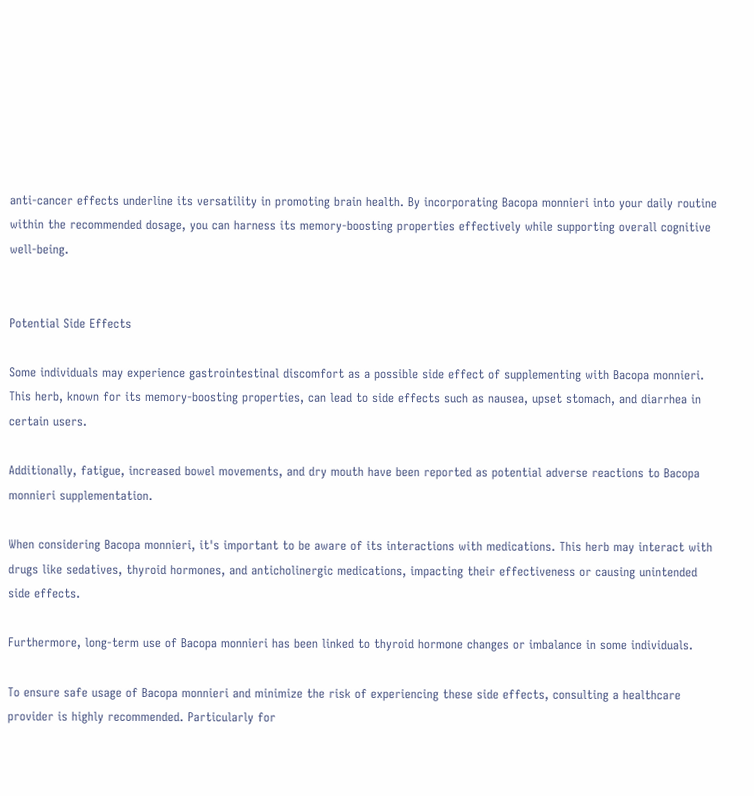anti-cancer effects underline its versatility in promoting brain health. By incorporating Bacopa monnieri into your daily routine within the recommended dosage, you can harness its memory-boosting properties effectively while supporting overall cognitive well-being.


Potential Side Effects

Some individuals may experience gastrointestinal discomfort as a possible side effect of supplementing with Bacopa monnieri. This herb, known for its memory-boosting properties, can lead to side effects such as nausea, upset stomach, and diarrhea in certain users.

Additionally, fatigue, increased bowel movements, and dry mouth have been reported as potential adverse reactions to Bacopa monnieri supplementation.

When considering Bacopa monnieri, it's important to be aware of its interactions with medications. This herb may interact with drugs like sedatives, thyroid hormones, and anticholinergic medications, impacting their effectiveness or causing unintended side effects.

Furthermore, long-term use of Bacopa monnieri has been linked to thyroid hormone changes or imbalance in some individuals.

To ensure safe usage of Bacopa monnieri and minimize the risk of experiencing these side effects, consulting a healthcare provider is highly recommended. Particularly for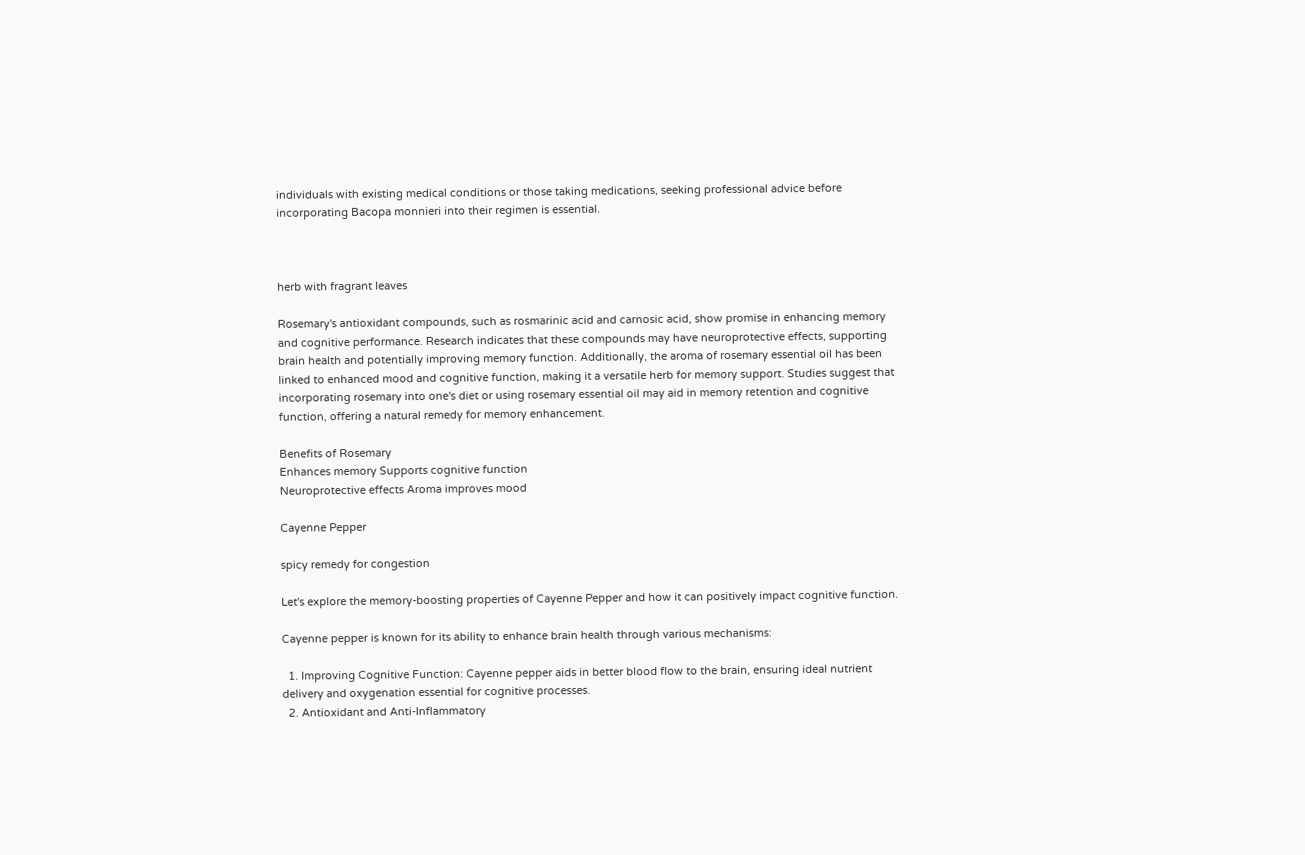individuals with existing medical conditions or those taking medications, seeking professional advice before incorporating Bacopa monnieri into their regimen is essential.



herb with fragrant leaves

Rosemary's antioxidant compounds, such as rosmarinic acid and carnosic acid, show promise in enhancing memory and cognitive performance. Research indicates that these compounds may have neuroprotective effects, supporting brain health and potentially improving memory function. Additionally, the aroma of rosemary essential oil has been linked to enhanced mood and cognitive function, making it a versatile herb for memory support. Studies suggest that incorporating rosemary into one's diet or using rosemary essential oil may aid in memory retention and cognitive function, offering a natural remedy for memory enhancement.

Benefits of Rosemary
Enhances memory Supports cognitive function
Neuroprotective effects Aroma improves mood

Cayenne Pepper

spicy remedy for congestion

Let's explore the memory-boosting properties of Cayenne Pepper and how it can positively impact cognitive function.

Cayenne pepper is known for its ability to enhance brain health through various mechanisms:

  1. Improving Cognitive Function: Cayenne pepper aids in better blood flow to the brain, ensuring ideal nutrient delivery and oxygenation essential for cognitive processes.
  2. Antioxidant and Anti-Inflammatory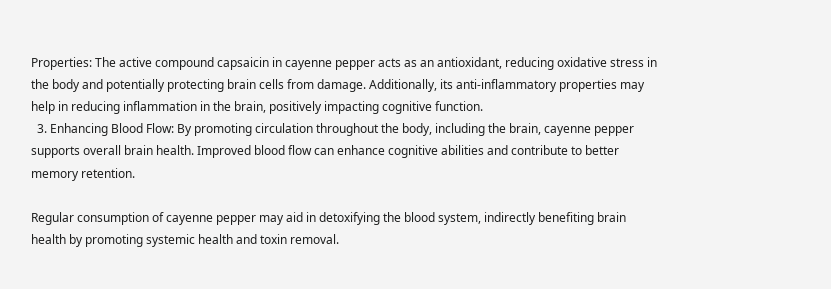Properties: The active compound capsaicin in cayenne pepper acts as an antioxidant, reducing oxidative stress in the body and potentially protecting brain cells from damage. Additionally, its anti-inflammatory properties may help in reducing inflammation in the brain, positively impacting cognitive function.
  3. Enhancing Blood Flow: By promoting circulation throughout the body, including the brain, cayenne pepper supports overall brain health. Improved blood flow can enhance cognitive abilities and contribute to better memory retention.

Regular consumption of cayenne pepper may aid in detoxifying the blood system, indirectly benefiting brain health by promoting systemic health and toxin removal.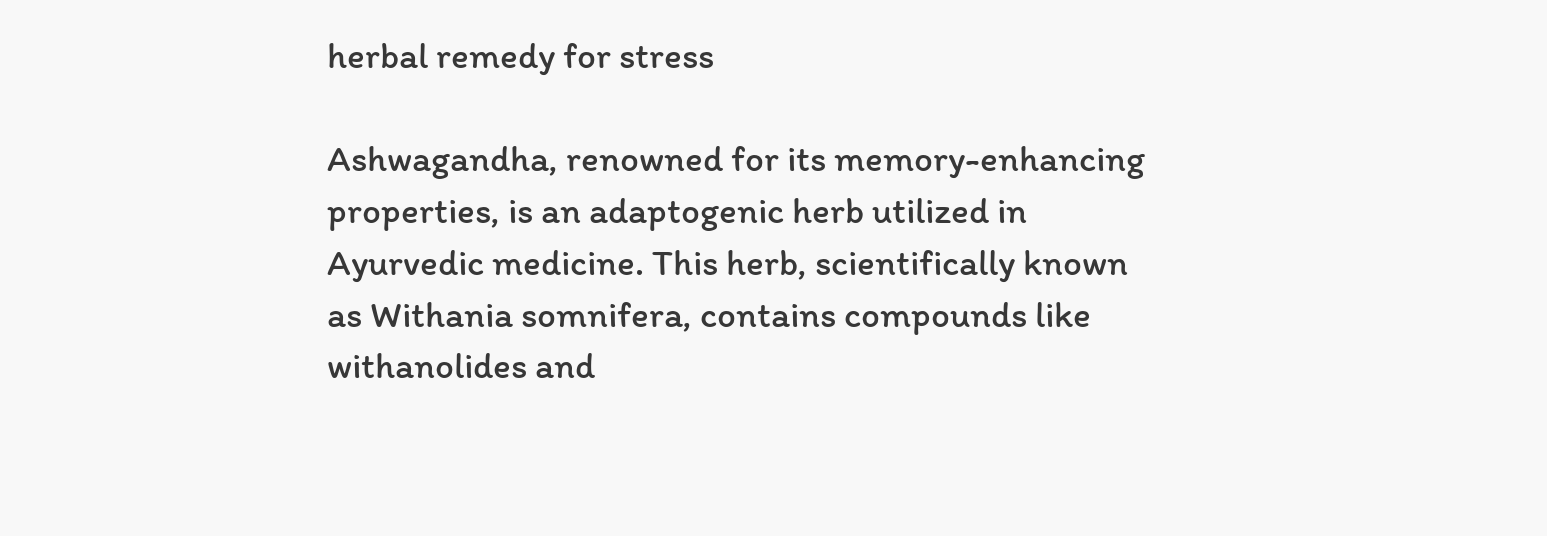herbal remedy for stress

Ashwagandha, renowned for its memory-enhancing properties, is an adaptogenic herb utilized in Ayurvedic medicine. This herb, scientifically known as Withania somnifera, contains compounds like withanolides and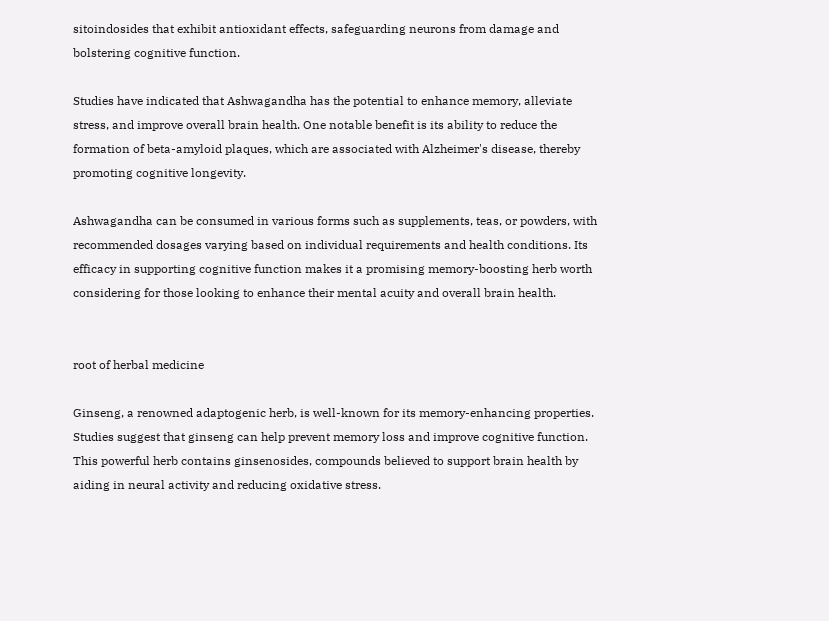sitoindosides that exhibit antioxidant effects, safeguarding neurons from damage and bolstering cognitive function.

Studies have indicated that Ashwagandha has the potential to enhance memory, alleviate stress, and improve overall brain health. One notable benefit is its ability to reduce the formation of beta-amyloid plaques, which are associated with Alzheimer's disease, thereby promoting cognitive longevity.

Ashwagandha can be consumed in various forms such as supplements, teas, or powders, with recommended dosages varying based on individual requirements and health conditions. Its efficacy in supporting cognitive function makes it a promising memory-boosting herb worth considering for those looking to enhance their mental acuity and overall brain health.


root of herbal medicine

Ginseng, a renowned adaptogenic herb, is well-known for its memory-enhancing properties. Studies suggest that ginseng can help prevent memory loss and improve cognitive function. This powerful herb contains ginsenosides, compounds believed to support brain health by aiding in neural activity and reducing oxidative stress.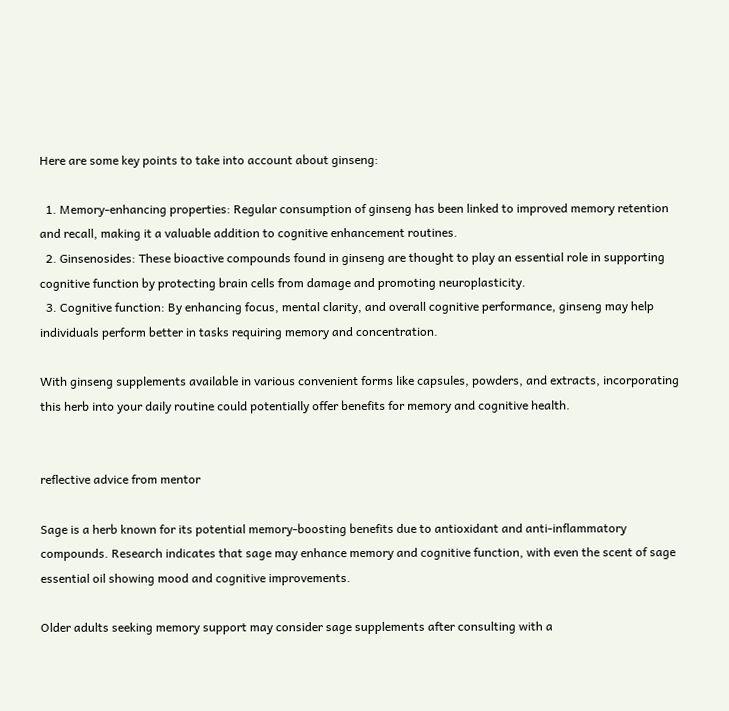Here are some key points to take into account about ginseng:

  1. Memory-enhancing properties: Regular consumption of ginseng has been linked to improved memory retention and recall, making it a valuable addition to cognitive enhancement routines.
  2. Ginsenosides: These bioactive compounds found in ginseng are thought to play an essential role in supporting cognitive function by protecting brain cells from damage and promoting neuroplasticity.
  3. Cognitive function: By enhancing focus, mental clarity, and overall cognitive performance, ginseng may help individuals perform better in tasks requiring memory and concentration.

With ginseng supplements available in various convenient forms like capsules, powders, and extracts, incorporating this herb into your daily routine could potentially offer benefits for memory and cognitive health.


reflective advice from mentor

Sage is a herb known for its potential memory-boosting benefits due to antioxidant and anti-inflammatory compounds. Research indicates that sage may enhance memory and cognitive function, with even the scent of sage essential oil showing mood and cognitive improvements.

Older adults seeking memory support may consider sage supplements after consulting with a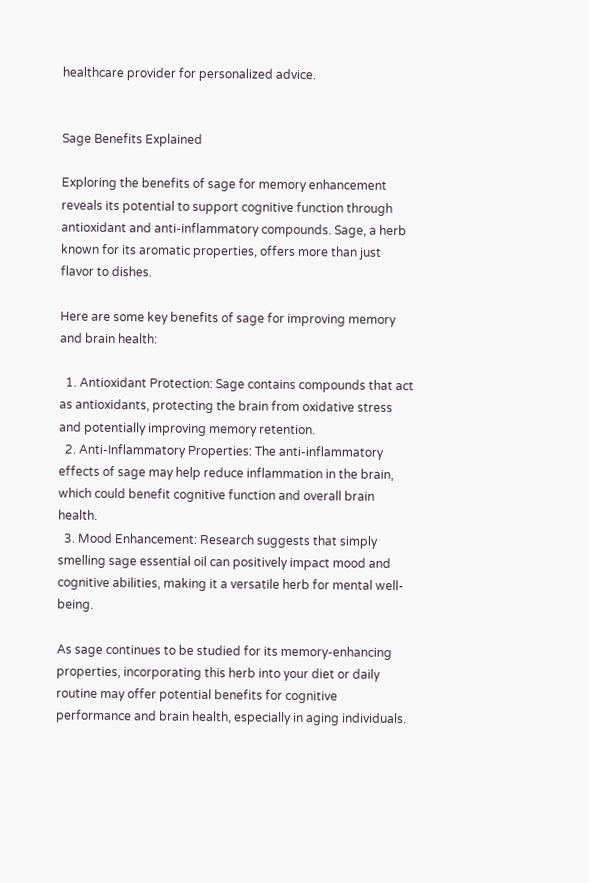healthcare provider for personalized advice.


Sage Benefits Explained

Exploring the benefits of sage for memory enhancement reveals its potential to support cognitive function through antioxidant and anti-inflammatory compounds. Sage, a herb known for its aromatic properties, offers more than just flavor to dishes.

Here are some key benefits of sage for improving memory and brain health:

  1. Antioxidant Protection: Sage contains compounds that act as antioxidants, protecting the brain from oxidative stress and potentially improving memory retention.
  2. Anti-Inflammatory Properties: The anti-inflammatory effects of sage may help reduce inflammation in the brain, which could benefit cognitive function and overall brain health.
  3. Mood Enhancement: Research suggests that simply smelling sage essential oil can positively impact mood and cognitive abilities, making it a versatile herb for mental well-being.

As sage continues to be studied for its memory-enhancing properties, incorporating this herb into your diet or daily routine may offer potential benefits for cognitive performance and brain health, especially in aging individuals.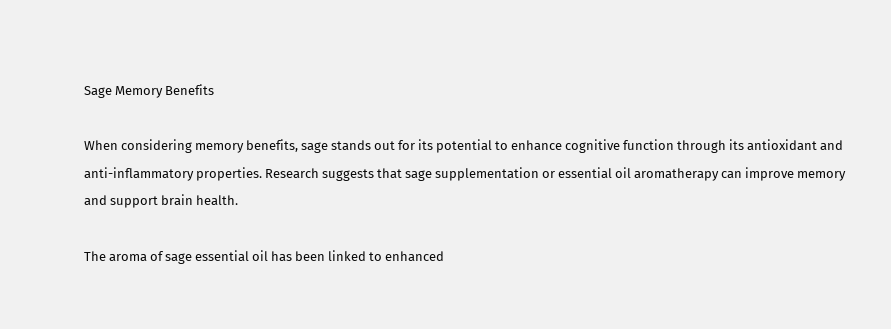Sage Memory Benefits

When considering memory benefits, sage stands out for its potential to enhance cognitive function through its antioxidant and anti-inflammatory properties. Research suggests that sage supplementation or essential oil aromatherapy can improve memory and support brain health.

The aroma of sage essential oil has been linked to enhanced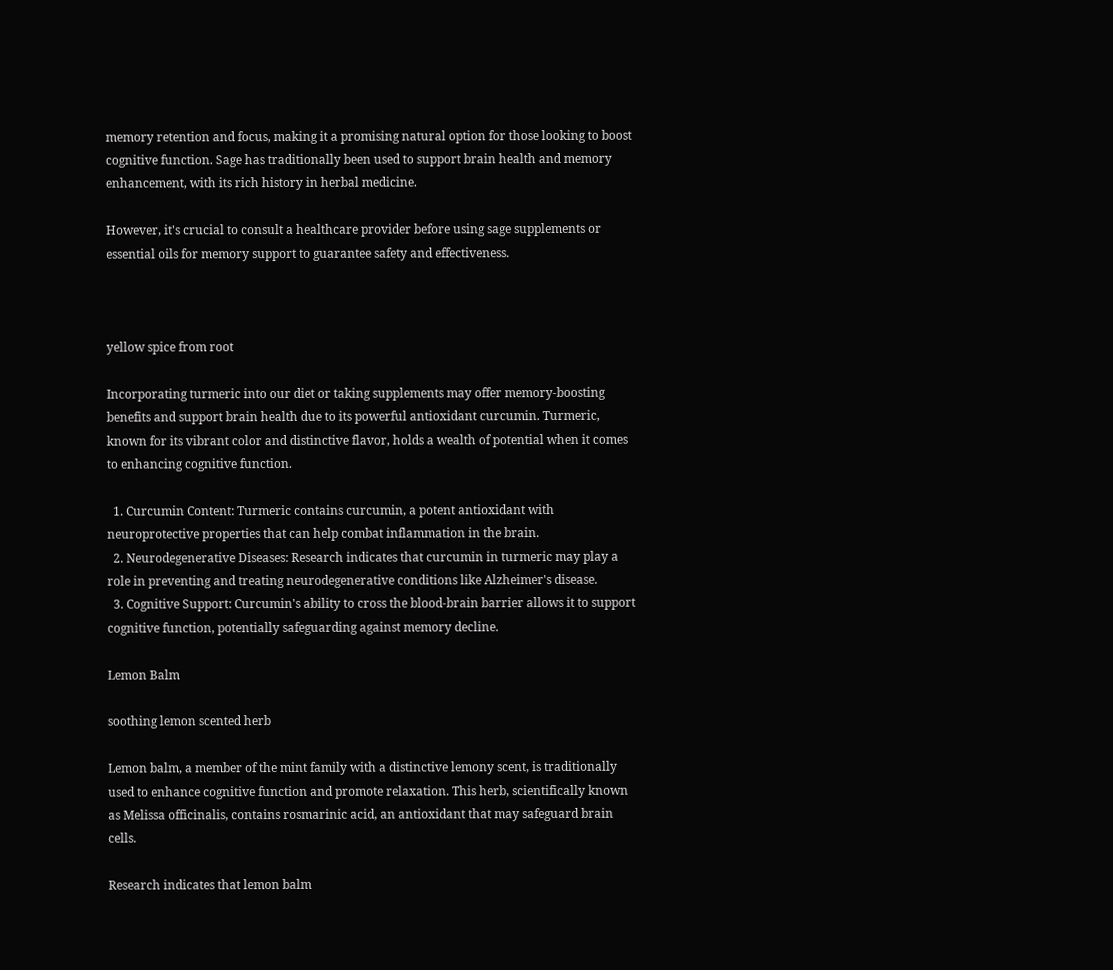memory retention and focus, making it a promising natural option for those looking to boost cognitive function. Sage has traditionally been used to support brain health and memory enhancement, with its rich history in herbal medicine.

However, it's crucial to consult a healthcare provider before using sage supplements or essential oils for memory support to guarantee safety and effectiveness.



yellow spice from root

Incorporating turmeric into our diet or taking supplements may offer memory-boosting benefits and support brain health due to its powerful antioxidant curcumin. Turmeric, known for its vibrant color and distinctive flavor, holds a wealth of potential when it comes to enhancing cognitive function.

  1. Curcumin Content: Turmeric contains curcumin, a potent antioxidant with neuroprotective properties that can help combat inflammation in the brain.
  2. Neurodegenerative Diseases: Research indicates that curcumin in turmeric may play a role in preventing and treating neurodegenerative conditions like Alzheimer's disease.
  3. Cognitive Support: Curcumin's ability to cross the blood-brain barrier allows it to support cognitive function, potentially safeguarding against memory decline.

Lemon Balm

soothing lemon scented herb

Lemon balm, a member of the mint family with a distinctive lemony scent, is traditionally used to enhance cognitive function and promote relaxation. This herb, scientifically known as Melissa officinalis, contains rosmarinic acid, an antioxidant that may safeguard brain cells.

Research indicates that lemon balm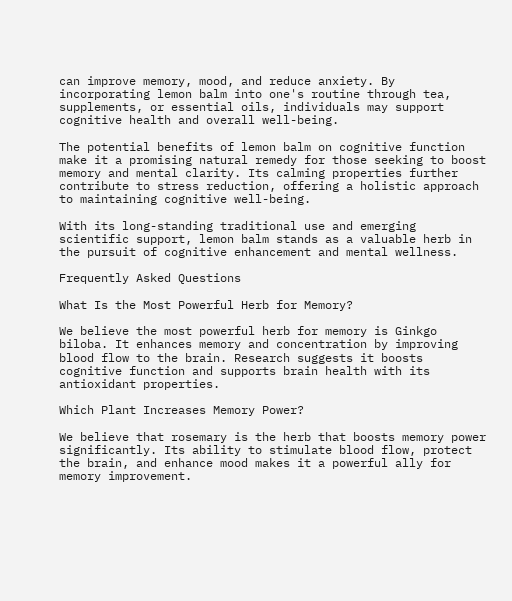can improve memory, mood, and reduce anxiety. By incorporating lemon balm into one's routine through tea, supplements, or essential oils, individuals may support cognitive health and overall well-being.

The potential benefits of lemon balm on cognitive function make it a promising natural remedy for those seeking to boost memory and mental clarity. Its calming properties further contribute to stress reduction, offering a holistic approach to maintaining cognitive well-being.

With its long-standing traditional use and emerging scientific support, lemon balm stands as a valuable herb in the pursuit of cognitive enhancement and mental wellness.

Frequently Asked Questions

What Is the Most Powerful Herb for Memory?

We believe the most powerful herb for memory is Ginkgo biloba. It enhances memory and concentration by improving blood flow to the brain. Research suggests it boosts cognitive function and supports brain health with its antioxidant properties.

Which Plant Increases Memory Power?

We believe that rosemary is the herb that boosts memory power significantly. Its ability to stimulate blood flow, protect the brain, and enhance mood makes it a powerful ally for memory improvement.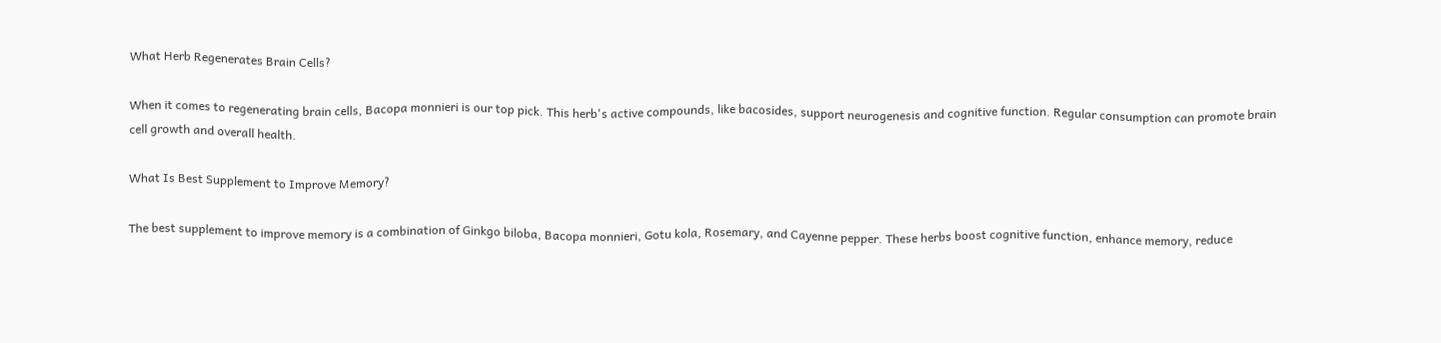What Herb Regenerates Brain Cells?

When it comes to regenerating brain cells, Bacopa monnieri is our top pick. This herb's active compounds, like bacosides, support neurogenesis and cognitive function. Regular consumption can promote brain cell growth and overall health.

What Is Best Supplement to Improve Memory?

The best supplement to improve memory is a combination of Ginkgo biloba, Bacopa monnieri, Gotu kola, Rosemary, and Cayenne pepper. These herbs boost cognitive function, enhance memory, reduce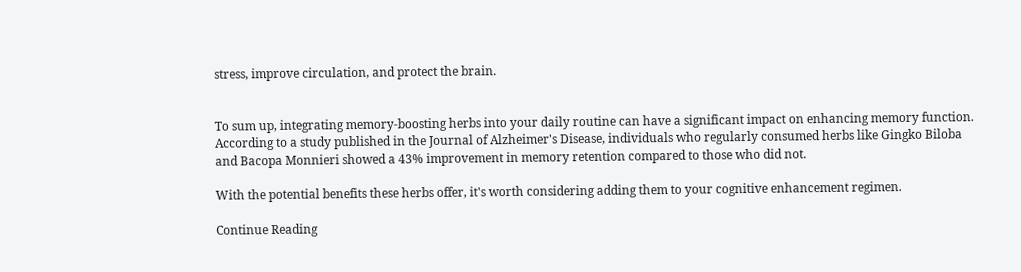stress, improve circulation, and protect the brain.


To sum up, integrating memory-boosting herbs into your daily routine can have a significant impact on enhancing memory function. According to a study published in the Journal of Alzheimer's Disease, individuals who regularly consumed herbs like Gingko Biloba and Bacopa Monnieri showed a 43% improvement in memory retention compared to those who did not.

With the potential benefits these herbs offer, it's worth considering adding them to your cognitive enhancement regimen.

Continue Reading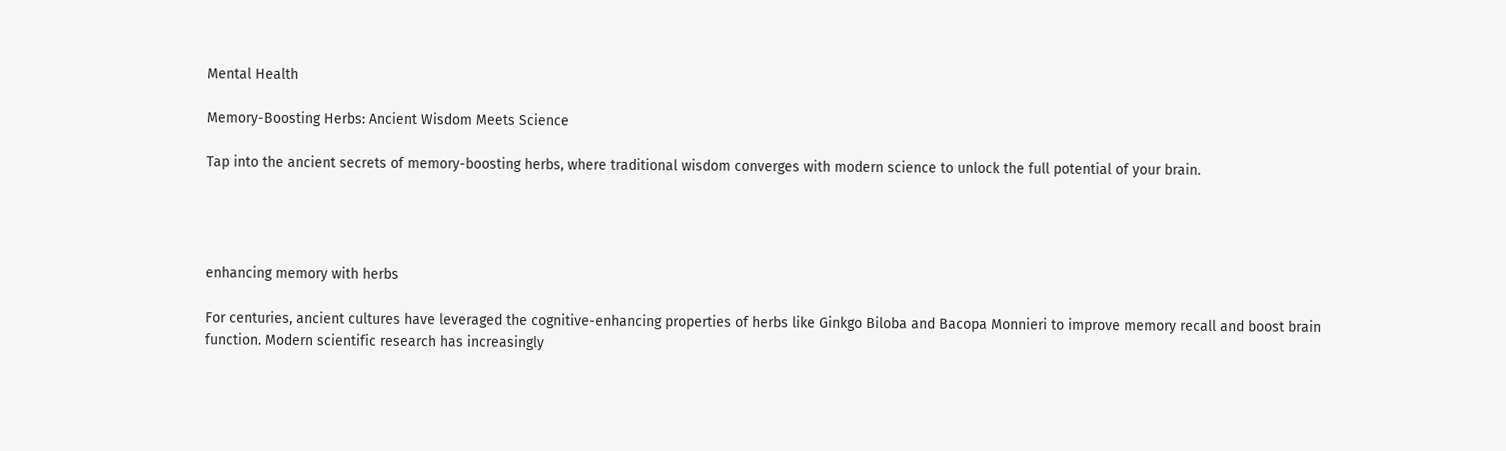Mental Health

Memory-Boosting Herbs: Ancient Wisdom Meets Science

Tap into the ancient secrets of memory-boosting herbs, where traditional wisdom converges with modern science to unlock the full potential of your brain.




enhancing memory with herbs

For centuries, ancient cultures have leveraged the cognitive-enhancing properties of herbs like Ginkgo Biloba and Bacopa Monnieri to improve memory recall and boost brain function. Modern scientific research has increasingly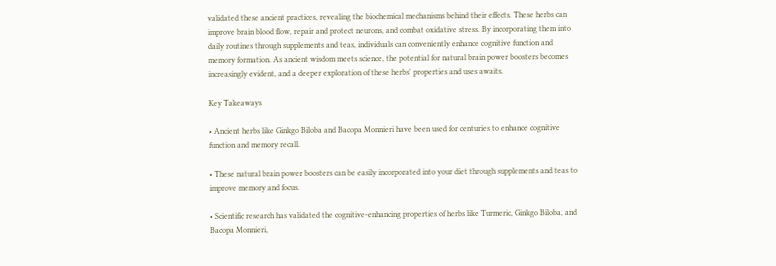validated these ancient practices, revealing the biochemical mechanisms behind their effects. These herbs can improve brain blood flow, repair and protect neurons, and combat oxidative stress. By incorporating them into daily routines through supplements and teas, individuals can conveniently enhance cognitive function and memory formation. As ancient wisdom meets science, the potential for natural brain power boosters becomes increasingly evident, and a deeper exploration of these herbs' properties and uses awaits.

Key Takeaways

• Ancient herbs like Ginkgo Biloba and Bacopa Monnieri have been used for centuries to enhance cognitive function and memory recall.

• These natural brain power boosters can be easily incorporated into your diet through supplements and teas to improve memory and focus.

• Scientific research has validated the cognitive-enhancing properties of herbs like Turmeric, Ginkgo Biloba, and Bacopa Monnieri,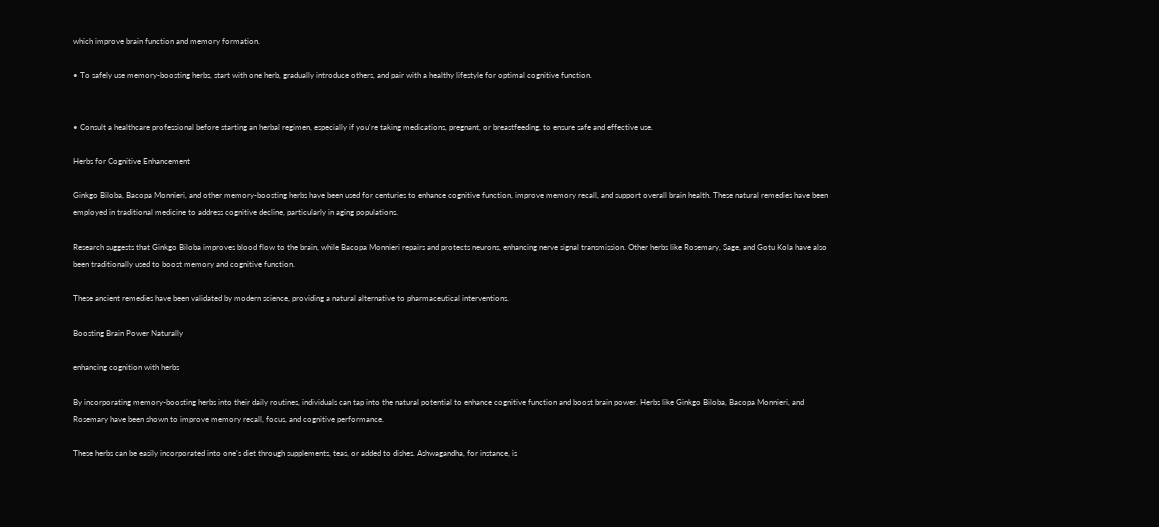which improve brain function and memory formation.

• To safely use memory-boosting herbs, start with one herb, gradually introduce others, and pair with a healthy lifestyle for optimal cognitive function.


• Consult a healthcare professional before starting an herbal regimen, especially if you're taking medications, pregnant, or breastfeeding, to ensure safe and effective use.

Herbs for Cognitive Enhancement

Ginkgo Biloba, Bacopa Monnieri, and other memory-boosting herbs have been used for centuries to enhance cognitive function, improve memory recall, and support overall brain health. These natural remedies have been employed in traditional medicine to address cognitive decline, particularly in aging populations.

Research suggests that Ginkgo Biloba improves blood flow to the brain, while Bacopa Monnieri repairs and protects neurons, enhancing nerve signal transmission. Other herbs like Rosemary, Sage, and Gotu Kola have also been traditionally used to boost memory and cognitive function.

These ancient remedies have been validated by modern science, providing a natural alternative to pharmaceutical interventions.

Boosting Brain Power Naturally

enhancing cognition with herbs

By incorporating memory-boosting herbs into their daily routines, individuals can tap into the natural potential to enhance cognitive function and boost brain power. Herbs like Ginkgo Biloba, Bacopa Monnieri, and Rosemary have been shown to improve memory recall, focus, and cognitive performance.

These herbs can be easily incorporated into one's diet through supplements, teas, or added to dishes. Ashwagandha, for instance, is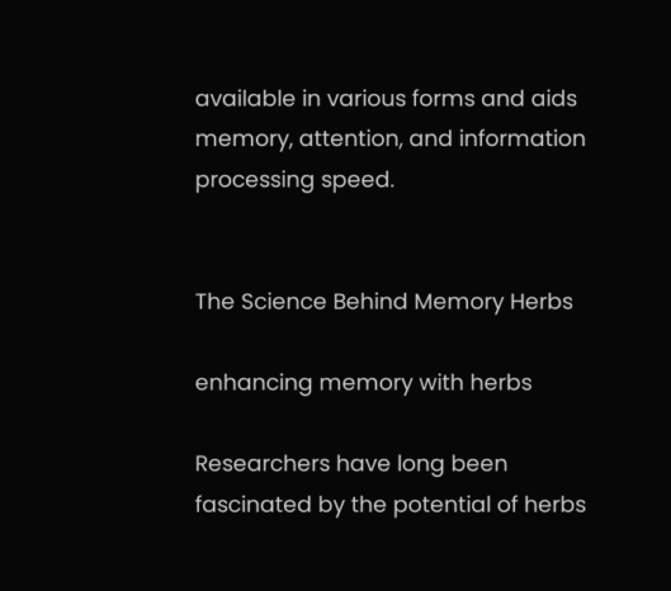available in various forms and aids memory, attention, and information processing speed.


The Science Behind Memory Herbs

enhancing memory with herbs

Researchers have long been fascinated by the potential of herbs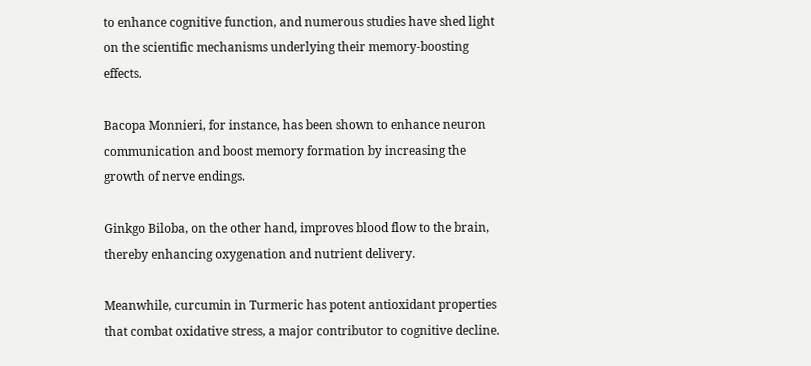to enhance cognitive function, and numerous studies have shed light on the scientific mechanisms underlying their memory-boosting effects.

Bacopa Monnieri, for instance, has been shown to enhance neuron communication and boost memory formation by increasing the growth of nerve endings.

Ginkgo Biloba, on the other hand, improves blood flow to the brain, thereby enhancing oxygenation and nutrient delivery.

Meanwhile, curcumin in Turmeric has potent antioxidant properties that combat oxidative stress, a major contributor to cognitive decline.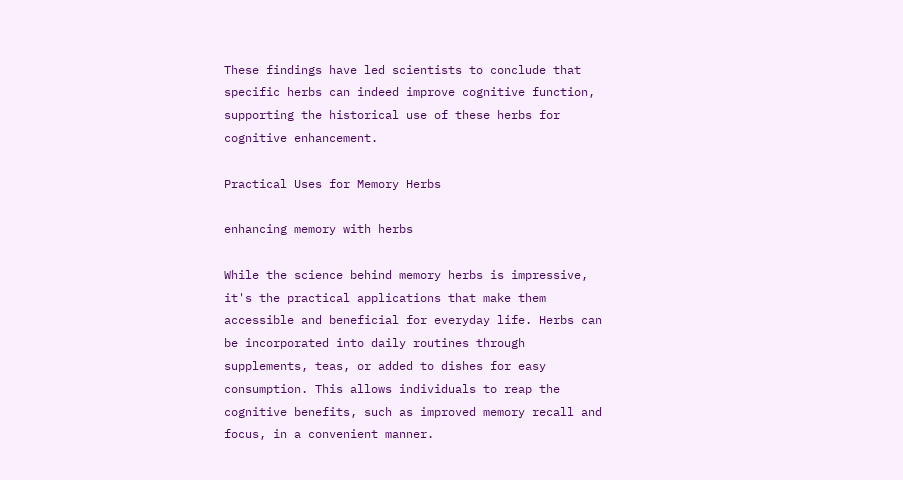These findings have led scientists to conclude that specific herbs can indeed improve cognitive function, supporting the historical use of these herbs for cognitive enhancement.

Practical Uses for Memory Herbs

enhancing memory with herbs

While the science behind memory herbs is impressive, it's the practical applications that make them accessible and beneficial for everyday life. Herbs can be incorporated into daily routines through supplements, teas, or added to dishes for easy consumption. This allows individuals to reap the cognitive benefits, such as improved memory recall and focus, in a convenient manner.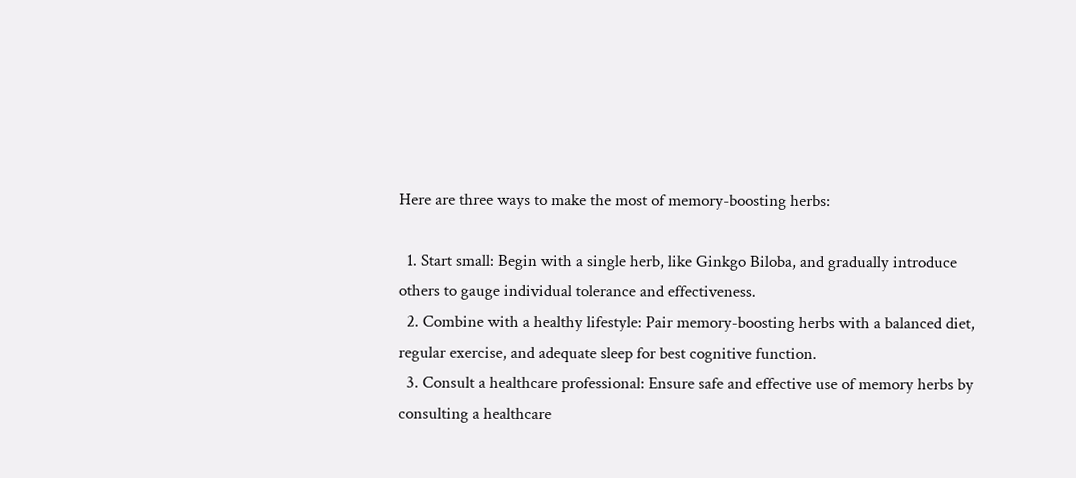Here are three ways to make the most of memory-boosting herbs:

  1. Start small: Begin with a single herb, like Ginkgo Biloba, and gradually introduce others to gauge individual tolerance and effectiveness.
  2. Combine with a healthy lifestyle: Pair memory-boosting herbs with a balanced diet, regular exercise, and adequate sleep for best cognitive function.
  3. Consult a healthcare professional: Ensure safe and effective use of memory herbs by consulting a healthcare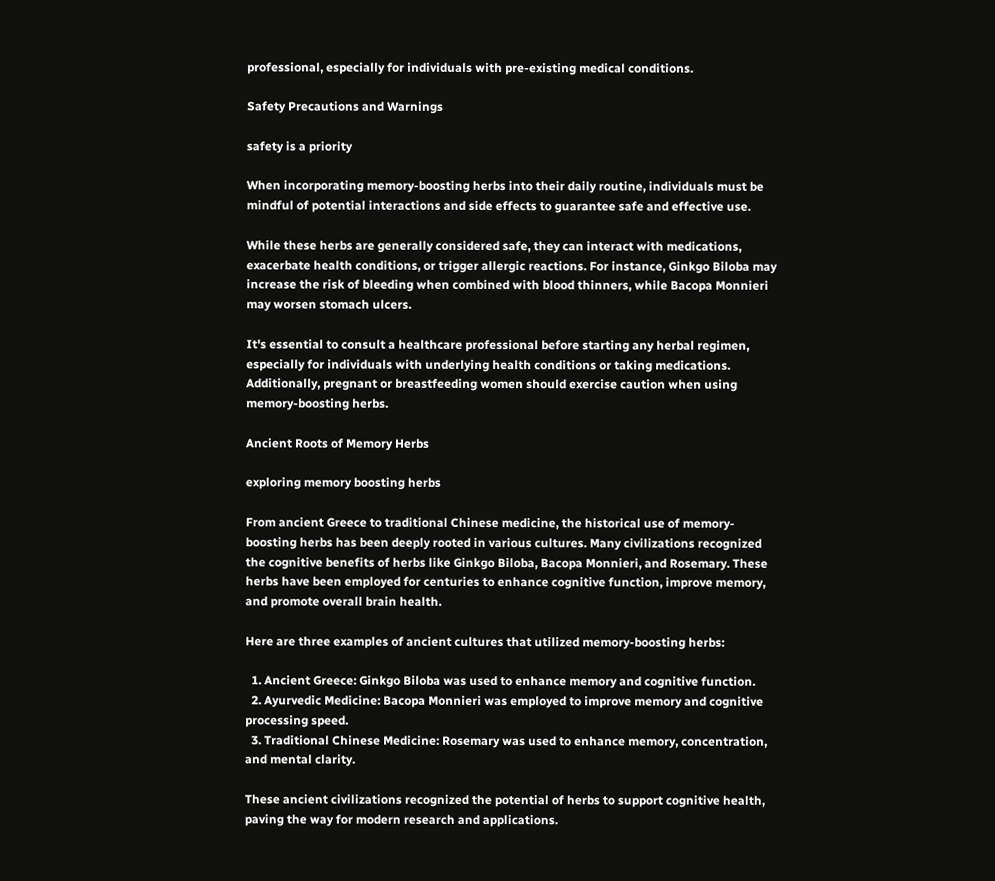professional, especially for individuals with pre-existing medical conditions.

Safety Precautions and Warnings

safety is a priority

When incorporating memory-boosting herbs into their daily routine, individuals must be mindful of potential interactions and side effects to guarantee safe and effective use.

While these herbs are generally considered safe, they can interact with medications, exacerbate health conditions, or trigger allergic reactions. For instance, Ginkgo Biloba may increase the risk of bleeding when combined with blood thinners, while Bacopa Monnieri may worsen stomach ulcers.

It's essential to consult a healthcare professional before starting any herbal regimen, especially for individuals with underlying health conditions or taking medications. Additionally, pregnant or breastfeeding women should exercise caution when using memory-boosting herbs.

Ancient Roots of Memory Herbs

exploring memory boosting herbs

From ancient Greece to traditional Chinese medicine, the historical use of memory-boosting herbs has been deeply rooted in various cultures. Many civilizations recognized the cognitive benefits of herbs like Ginkgo Biloba, Bacopa Monnieri, and Rosemary. These herbs have been employed for centuries to enhance cognitive function, improve memory, and promote overall brain health.

Here are three examples of ancient cultures that utilized memory-boosting herbs:

  1. Ancient Greece: Ginkgo Biloba was used to enhance memory and cognitive function.
  2. Ayurvedic Medicine: Bacopa Monnieri was employed to improve memory and cognitive processing speed.
  3. Traditional Chinese Medicine: Rosemary was used to enhance memory, concentration, and mental clarity.

These ancient civilizations recognized the potential of herbs to support cognitive health, paving the way for modern research and applications.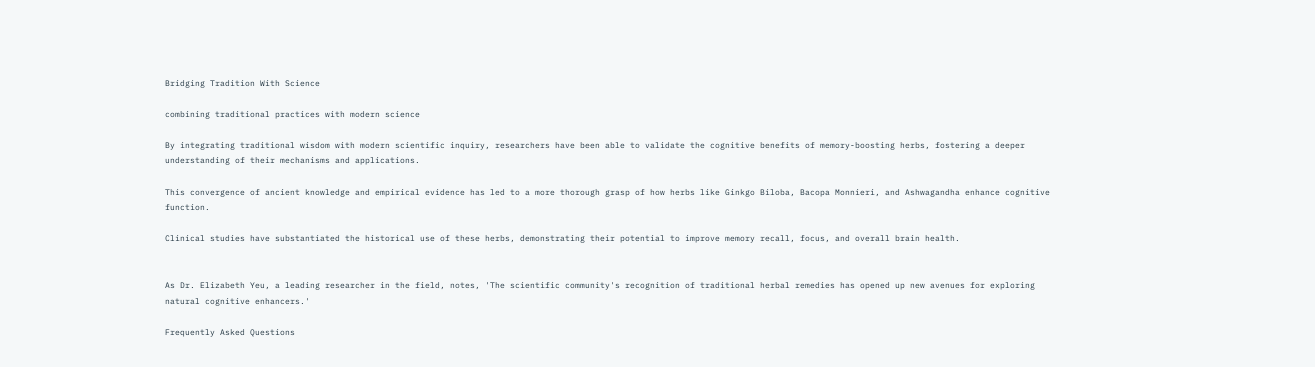Bridging Tradition With Science

combining traditional practices with modern science

By integrating traditional wisdom with modern scientific inquiry, researchers have been able to validate the cognitive benefits of memory-boosting herbs, fostering a deeper understanding of their mechanisms and applications.

This convergence of ancient knowledge and empirical evidence has led to a more thorough grasp of how herbs like Ginkgo Biloba, Bacopa Monnieri, and Ashwagandha enhance cognitive function.

Clinical studies have substantiated the historical use of these herbs, demonstrating their potential to improve memory recall, focus, and overall brain health.


As Dr. Elizabeth Yeu, a leading researcher in the field, notes, 'The scientific community's recognition of traditional herbal remedies has opened up new avenues for exploring natural cognitive enhancers.'

Frequently Asked Questions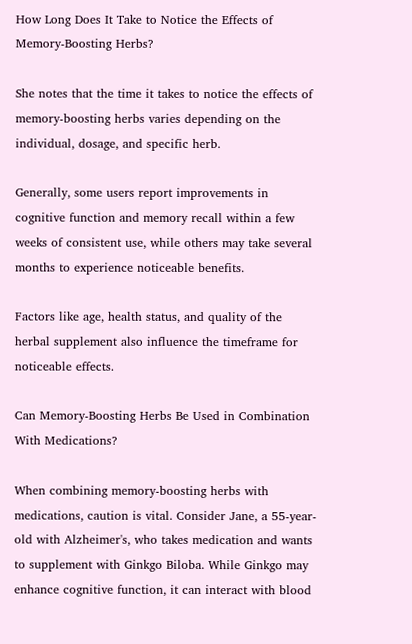How Long Does It Take to Notice the Effects of Memory-Boosting Herbs?

She notes that the time it takes to notice the effects of memory-boosting herbs varies depending on the individual, dosage, and specific herb.

Generally, some users report improvements in cognitive function and memory recall within a few weeks of consistent use, while others may take several months to experience noticeable benefits.

Factors like age, health status, and quality of the herbal supplement also influence the timeframe for noticeable effects.

Can Memory-Boosting Herbs Be Used in Combination With Medications?

When combining memory-boosting herbs with medications, caution is vital. Consider Jane, a 55-year-old with Alzheimer's, who takes medication and wants to supplement with Ginkgo Biloba. While Ginkgo may enhance cognitive function, it can interact with blood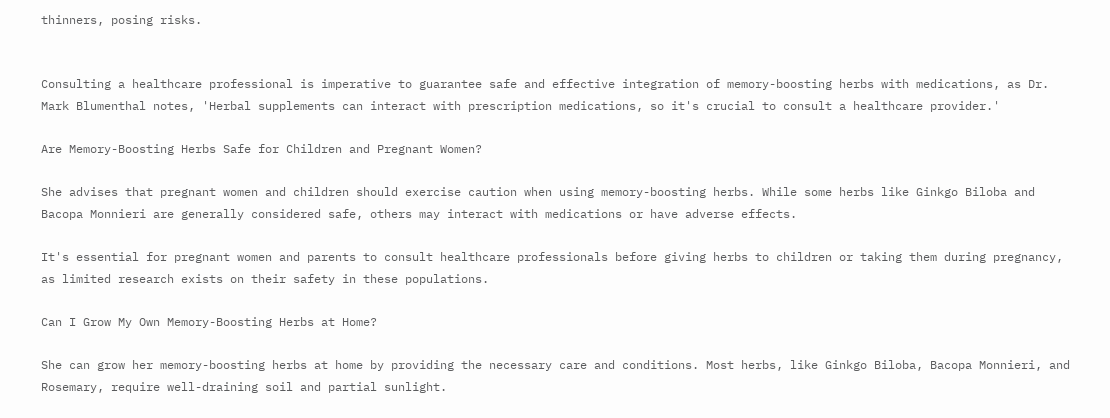thinners, posing risks.


Consulting a healthcare professional is imperative to guarantee safe and effective integration of memory-boosting herbs with medications, as Dr. Mark Blumenthal notes, 'Herbal supplements can interact with prescription medications, so it's crucial to consult a healthcare provider.'

Are Memory-Boosting Herbs Safe for Children and Pregnant Women?

She advises that pregnant women and children should exercise caution when using memory-boosting herbs. While some herbs like Ginkgo Biloba and Bacopa Monnieri are generally considered safe, others may interact with medications or have adverse effects.

It's essential for pregnant women and parents to consult healthcare professionals before giving herbs to children or taking them during pregnancy, as limited research exists on their safety in these populations.

Can I Grow My Own Memory-Boosting Herbs at Home?

She can grow her memory-boosting herbs at home by providing the necessary care and conditions. Most herbs, like Ginkgo Biloba, Bacopa Monnieri, and Rosemary, require well-draining soil and partial sunlight.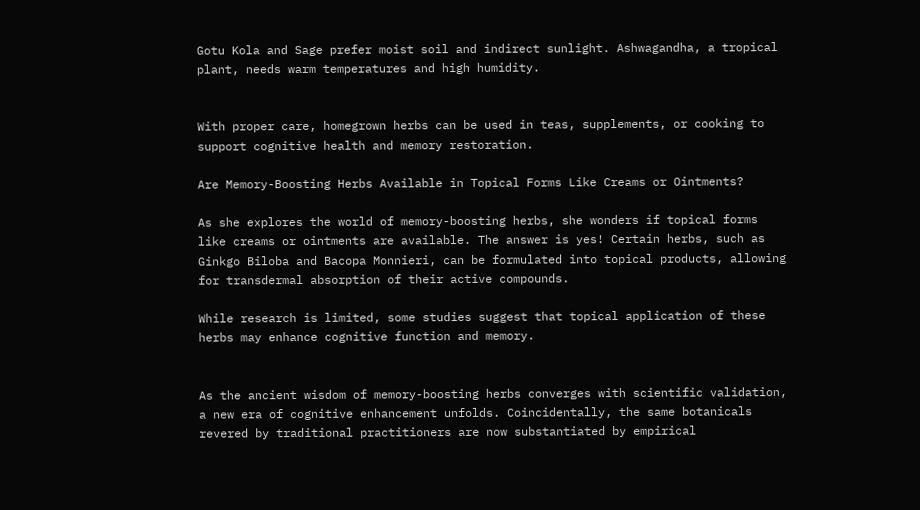Gotu Kola and Sage prefer moist soil and indirect sunlight. Ashwagandha, a tropical plant, needs warm temperatures and high humidity.


With proper care, homegrown herbs can be used in teas, supplements, or cooking to support cognitive health and memory restoration.

Are Memory-Boosting Herbs Available in Topical Forms Like Creams or Ointments?

As she explores the world of memory-boosting herbs, she wonders if topical forms like creams or ointments are available. The answer is yes! Certain herbs, such as Ginkgo Biloba and Bacopa Monnieri, can be formulated into topical products, allowing for transdermal absorption of their active compounds.

While research is limited, some studies suggest that topical application of these herbs may enhance cognitive function and memory.


As the ancient wisdom of memory-boosting herbs converges with scientific validation, a new era of cognitive enhancement unfolds. Coincidentally, the same botanicals revered by traditional practitioners are now substantiated by empirical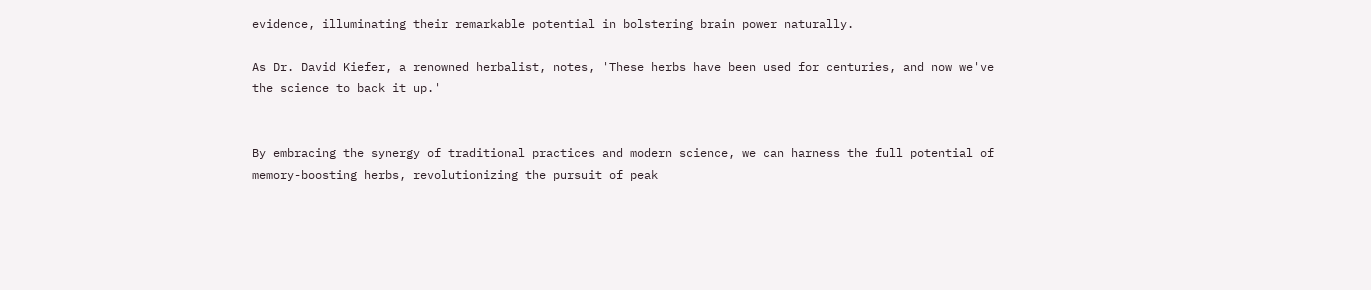evidence, illuminating their remarkable potential in bolstering brain power naturally.

As Dr. David Kiefer, a renowned herbalist, notes, 'These herbs have been used for centuries, and now we've the science to back it up.'


By embracing the synergy of traditional practices and modern science, we can harness the full potential of memory-boosting herbs, revolutionizing the pursuit of peak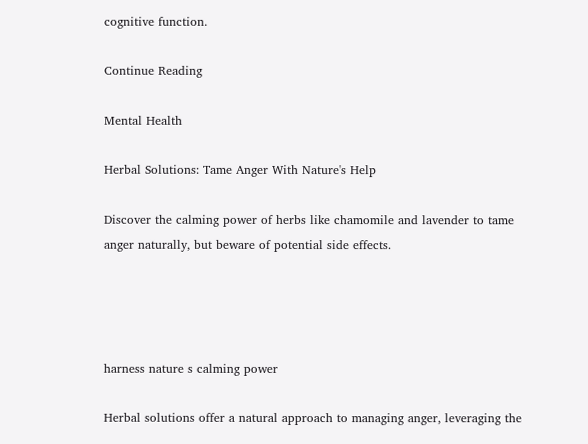cognitive function.

Continue Reading

Mental Health

Herbal Solutions: Tame Anger With Nature's Help

Discover the calming power of herbs like chamomile and lavender to tame anger naturally, but beware of potential side effects.




harness nature s calming power

Herbal solutions offer a natural approach to managing anger, leveraging the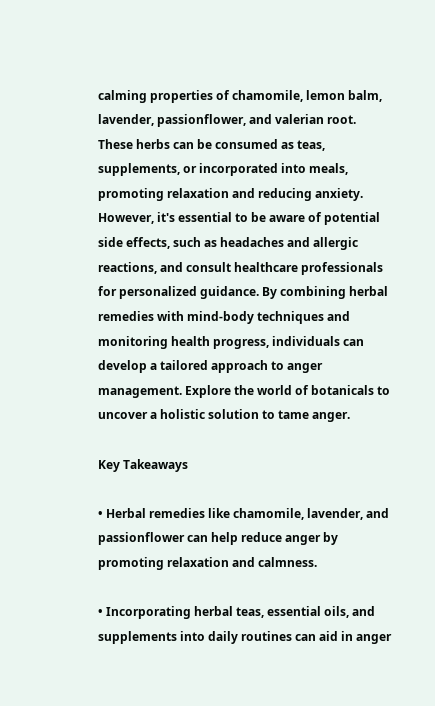calming properties of chamomile, lemon balm, lavender, passionflower, and valerian root. These herbs can be consumed as teas, supplements, or incorporated into meals, promoting relaxation and reducing anxiety. However, it's essential to be aware of potential side effects, such as headaches and allergic reactions, and consult healthcare professionals for personalized guidance. By combining herbal remedies with mind-body techniques and monitoring health progress, individuals can develop a tailored approach to anger management. Explore the world of botanicals to uncover a holistic solution to tame anger.

Key Takeaways

• Herbal remedies like chamomile, lavender, and passionflower can help reduce anger by promoting relaxation and calmness.

• Incorporating herbal teas, essential oils, and supplements into daily routines can aid in anger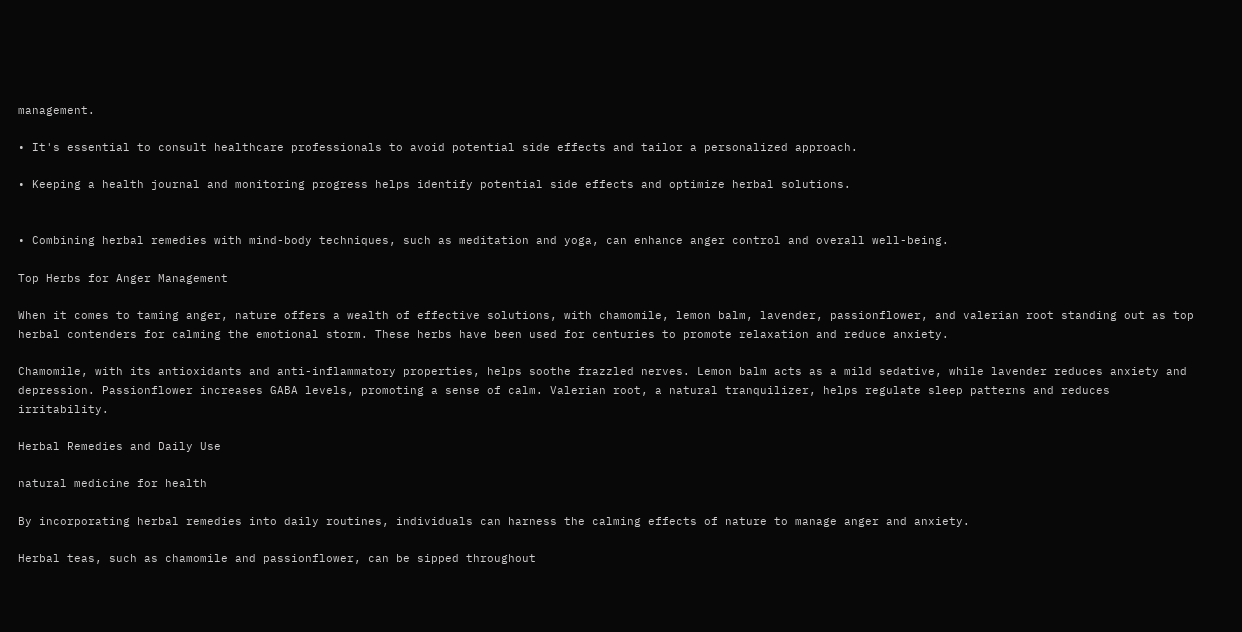management.

• It's essential to consult healthcare professionals to avoid potential side effects and tailor a personalized approach.

• Keeping a health journal and monitoring progress helps identify potential side effects and optimize herbal solutions.


• Combining herbal remedies with mind-body techniques, such as meditation and yoga, can enhance anger control and overall well-being.

Top Herbs for Anger Management

When it comes to taming anger, nature offers a wealth of effective solutions, with chamomile, lemon balm, lavender, passionflower, and valerian root standing out as top herbal contenders for calming the emotional storm. These herbs have been used for centuries to promote relaxation and reduce anxiety.

Chamomile, with its antioxidants and anti-inflammatory properties, helps soothe frazzled nerves. Lemon balm acts as a mild sedative, while lavender reduces anxiety and depression. Passionflower increases GABA levels, promoting a sense of calm. Valerian root, a natural tranquilizer, helps regulate sleep patterns and reduces irritability.

Herbal Remedies and Daily Use

natural medicine for health

By incorporating herbal remedies into daily routines, individuals can harness the calming effects of nature to manage anger and anxiety.

Herbal teas, such as chamomile and passionflower, can be sipped throughout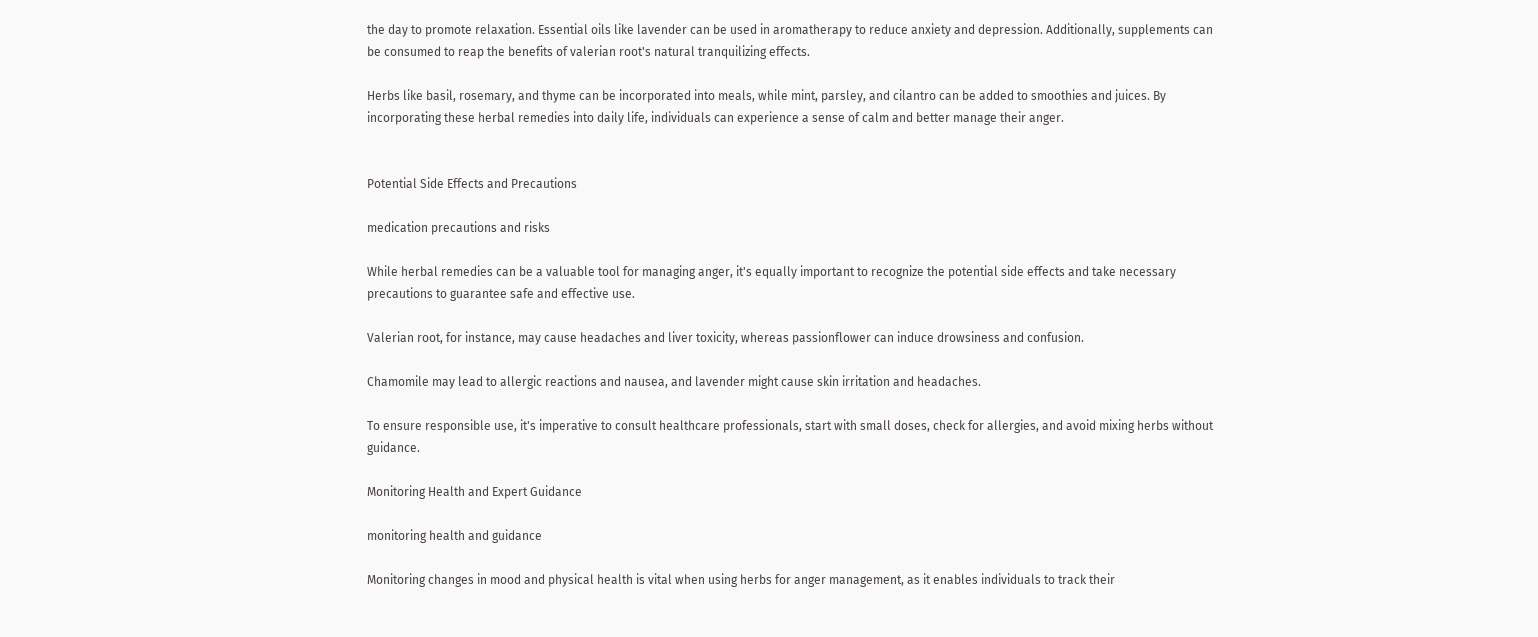the day to promote relaxation. Essential oils like lavender can be used in aromatherapy to reduce anxiety and depression. Additionally, supplements can be consumed to reap the benefits of valerian root's natural tranquilizing effects.

Herbs like basil, rosemary, and thyme can be incorporated into meals, while mint, parsley, and cilantro can be added to smoothies and juices. By incorporating these herbal remedies into daily life, individuals can experience a sense of calm and better manage their anger.


Potential Side Effects and Precautions

medication precautions and risks

While herbal remedies can be a valuable tool for managing anger, it's equally important to recognize the potential side effects and take necessary precautions to guarantee safe and effective use.

Valerian root, for instance, may cause headaches and liver toxicity, whereas passionflower can induce drowsiness and confusion.

Chamomile may lead to allergic reactions and nausea, and lavender might cause skin irritation and headaches.

To ensure responsible use, it's imperative to consult healthcare professionals, start with small doses, check for allergies, and avoid mixing herbs without guidance.

Monitoring Health and Expert Guidance

monitoring health and guidance

Monitoring changes in mood and physical health is vital when using herbs for anger management, as it enables individuals to track their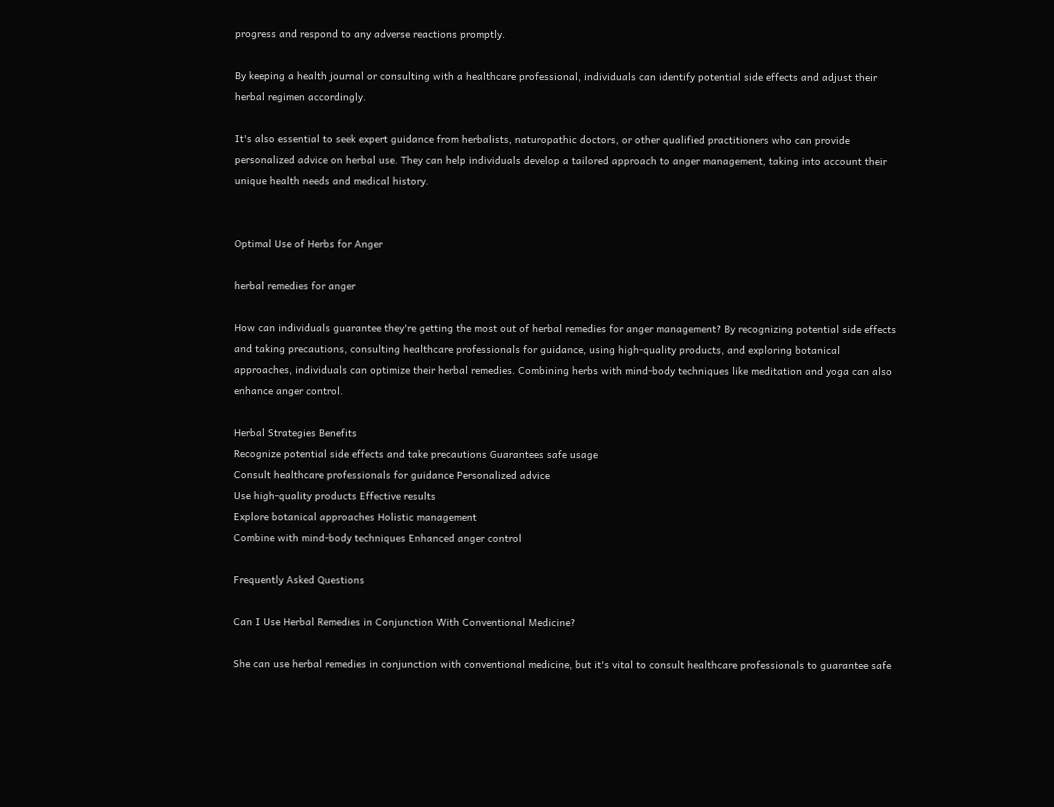progress and respond to any adverse reactions promptly.

By keeping a health journal or consulting with a healthcare professional, individuals can identify potential side effects and adjust their herbal regimen accordingly.

It's also essential to seek expert guidance from herbalists, naturopathic doctors, or other qualified practitioners who can provide personalized advice on herbal use. They can help individuals develop a tailored approach to anger management, taking into account their unique health needs and medical history.


Optimal Use of Herbs for Anger

herbal remedies for anger

How can individuals guarantee they're getting the most out of herbal remedies for anger management? By recognizing potential side effects and taking precautions, consulting healthcare professionals for guidance, using high-quality products, and exploring botanical approaches, individuals can optimize their herbal remedies. Combining herbs with mind-body techniques like meditation and yoga can also enhance anger control.

Herbal Strategies Benefits
Recognize potential side effects and take precautions Guarantees safe usage
Consult healthcare professionals for guidance Personalized advice
Use high-quality products Effective results
Explore botanical approaches Holistic management
Combine with mind-body techniques Enhanced anger control

Frequently Asked Questions

Can I Use Herbal Remedies in Conjunction With Conventional Medicine?

She can use herbal remedies in conjunction with conventional medicine, but it's vital to consult healthcare professionals to guarantee safe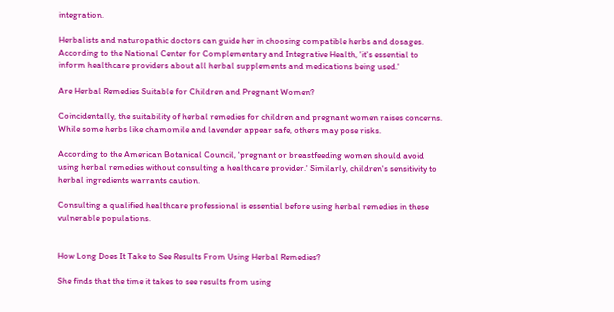integration.

Herbalists and naturopathic doctors can guide her in choosing compatible herbs and dosages. According to the National Center for Complementary and Integrative Health, 'it's essential to inform healthcare providers about all herbal supplements and medications being used.'

Are Herbal Remedies Suitable for Children and Pregnant Women?

Coincidentally, the suitability of herbal remedies for children and pregnant women raises concerns. While some herbs like chamomile and lavender appear safe, others may pose risks.

According to the American Botanical Council, 'pregnant or breastfeeding women should avoid using herbal remedies without consulting a healthcare provider.' Similarly, children's sensitivity to herbal ingredients warrants caution.

Consulting a qualified healthcare professional is essential before using herbal remedies in these vulnerable populations.


How Long Does It Take to See Results From Using Herbal Remedies?

She finds that the time it takes to see results from using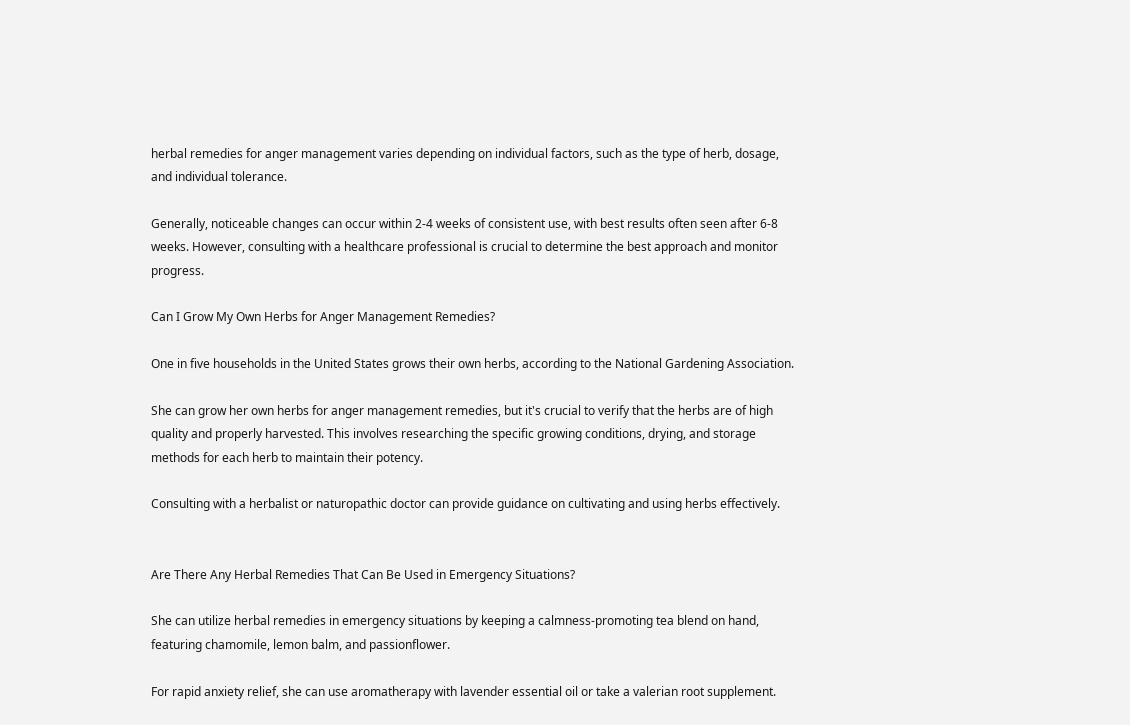herbal remedies for anger management varies depending on individual factors, such as the type of herb, dosage, and individual tolerance.

Generally, noticeable changes can occur within 2-4 weeks of consistent use, with best results often seen after 6-8 weeks. However, consulting with a healthcare professional is crucial to determine the best approach and monitor progress.

Can I Grow My Own Herbs for Anger Management Remedies?

One in five households in the United States grows their own herbs, according to the National Gardening Association.

She can grow her own herbs for anger management remedies, but it's crucial to verify that the herbs are of high quality and properly harvested. This involves researching the specific growing conditions, drying, and storage methods for each herb to maintain their potency.

Consulting with a herbalist or naturopathic doctor can provide guidance on cultivating and using herbs effectively.


Are There Any Herbal Remedies That Can Be Used in Emergency Situations?

She can utilize herbal remedies in emergency situations by keeping a calmness-promoting tea blend on hand, featuring chamomile, lemon balm, and passionflower.

For rapid anxiety relief, she can use aromatherapy with lavender essential oil or take a valerian root supplement.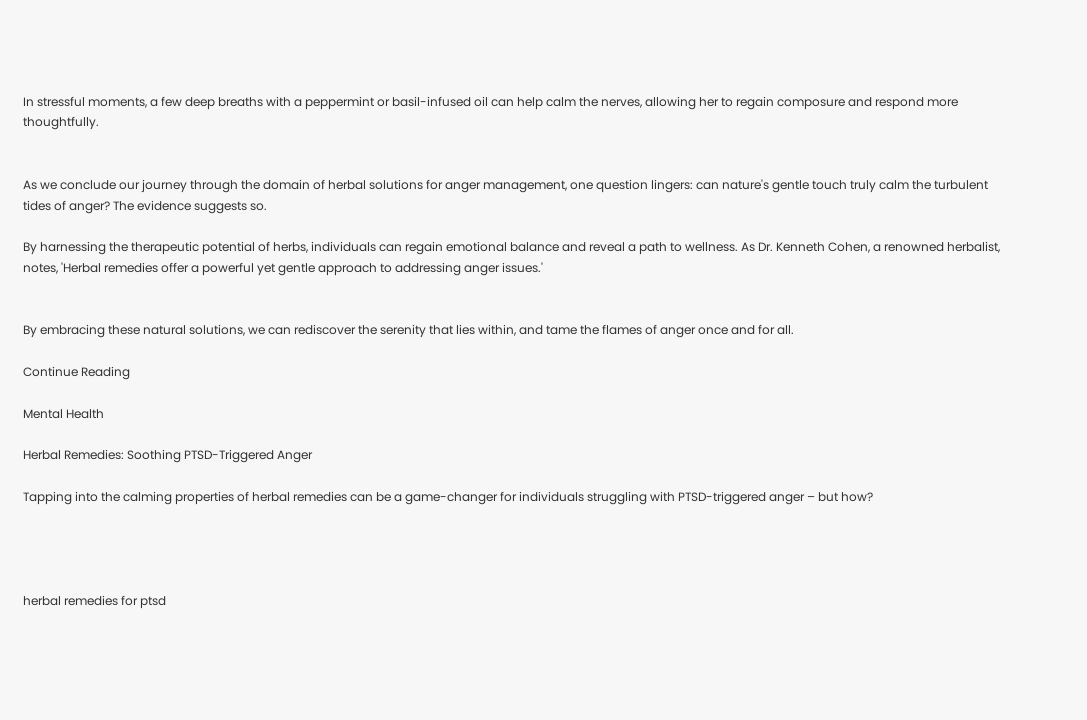In stressful moments, a few deep breaths with a peppermint or basil-infused oil can help calm the nerves, allowing her to regain composure and respond more thoughtfully.


As we conclude our journey through the domain of herbal solutions for anger management, one question lingers: can nature's gentle touch truly calm the turbulent tides of anger? The evidence suggests so.

By harnessing the therapeutic potential of herbs, individuals can regain emotional balance and reveal a path to wellness. As Dr. Kenneth Cohen, a renowned herbalist, notes, 'Herbal remedies offer a powerful yet gentle approach to addressing anger issues.'


By embracing these natural solutions, we can rediscover the serenity that lies within, and tame the flames of anger once and for all.

Continue Reading

Mental Health

Herbal Remedies: Soothing PTSD-Triggered Anger

Tapping into the calming properties of herbal remedies can be a game-changer for individuals struggling with PTSD-triggered anger – but how?




herbal remedies for ptsd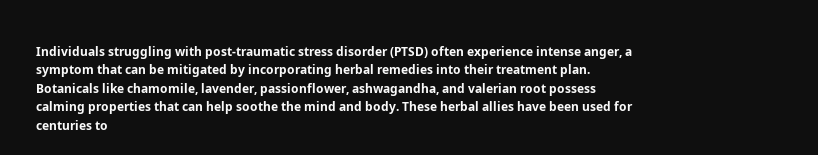Individuals struggling with post-traumatic stress disorder (PTSD) often experience intense anger, a symptom that can be mitigated by incorporating herbal remedies into their treatment plan. Botanicals like chamomile, lavender, passionflower, ashwagandha, and valerian root possess calming properties that can help soothe the mind and body. These herbal allies have been used for centuries to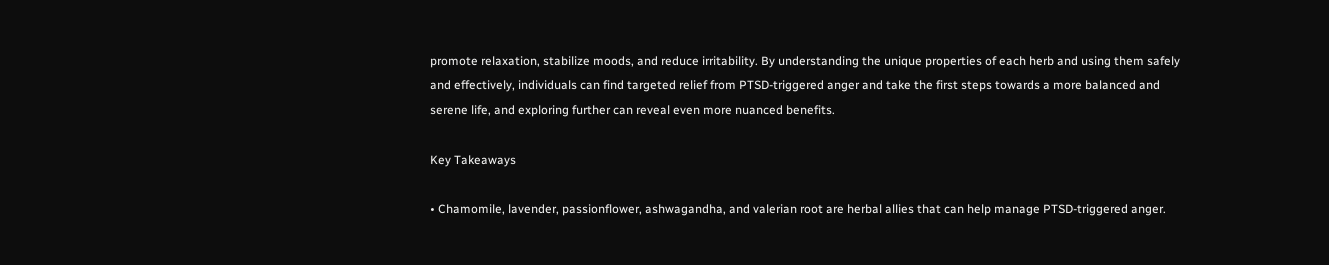promote relaxation, stabilize moods, and reduce irritability. By understanding the unique properties of each herb and using them safely and effectively, individuals can find targeted relief from PTSD-triggered anger and take the first steps towards a more balanced and serene life, and exploring further can reveal even more nuanced benefits.

Key Takeaways

• Chamomile, lavender, passionflower, ashwagandha, and valerian root are herbal allies that can help manage PTSD-triggered anger.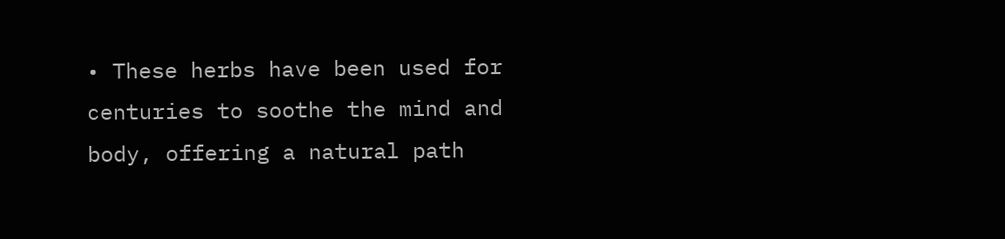• These herbs have been used for centuries to soothe the mind and body, offering a natural path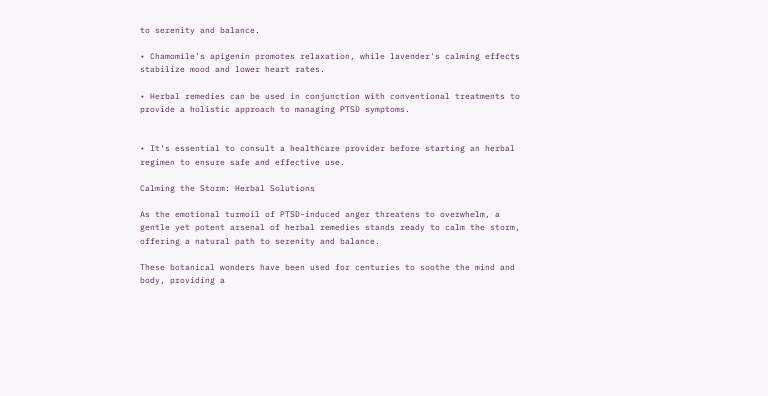to serenity and balance.

• Chamomile's apigenin promotes relaxation, while lavender's calming effects stabilize mood and lower heart rates.

• Herbal remedies can be used in conjunction with conventional treatments to provide a holistic approach to managing PTSD symptoms.


• It's essential to consult a healthcare provider before starting an herbal regimen to ensure safe and effective use.

Calming the Storm: Herbal Solutions

As the emotional turmoil of PTSD-induced anger threatens to overwhelm, a gentle yet potent arsenal of herbal remedies stands ready to calm the storm, offering a natural path to serenity and balance.

These botanical wonders have been used for centuries to soothe the mind and body, providing a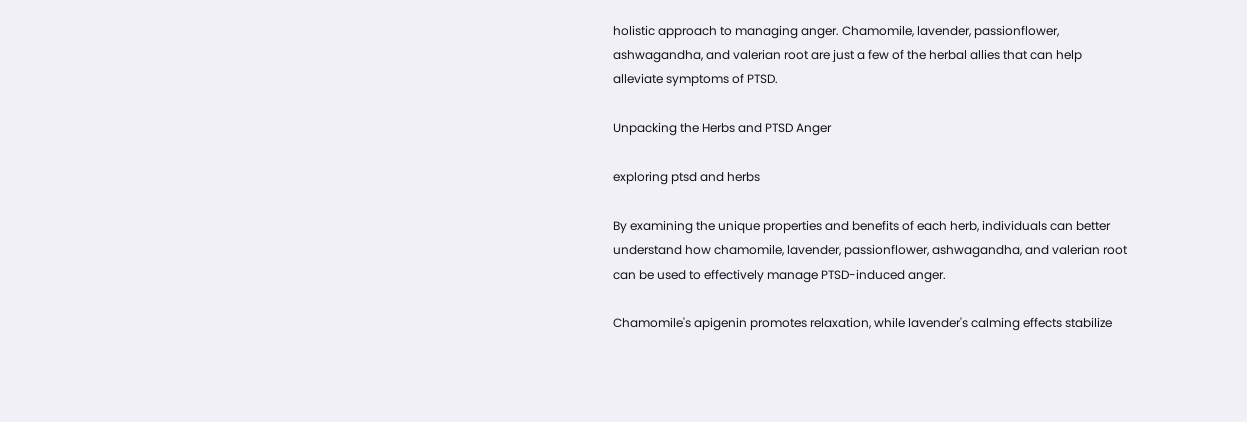holistic approach to managing anger. Chamomile, lavender, passionflower, ashwagandha, and valerian root are just a few of the herbal allies that can help alleviate symptoms of PTSD.

Unpacking the Herbs and PTSD Anger

exploring ptsd and herbs

By examining the unique properties and benefits of each herb, individuals can better understand how chamomile, lavender, passionflower, ashwagandha, and valerian root can be used to effectively manage PTSD-induced anger.

Chamomile's apigenin promotes relaxation, while lavender's calming effects stabilize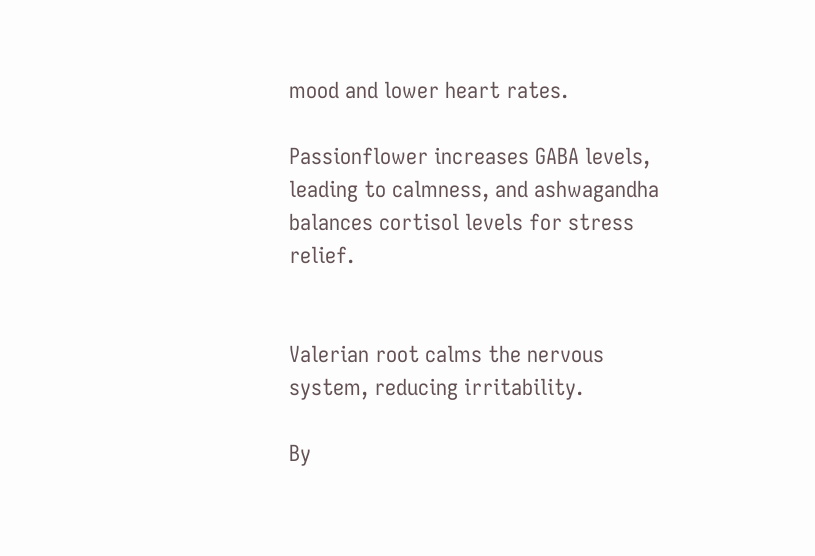mood and lower heart rates.

Passionflower increases GABA levels, leading to calmness, and ashwagandha balances cortisol levels for stress relief.


Valerian root calms the nervous system, reducing irritability.

By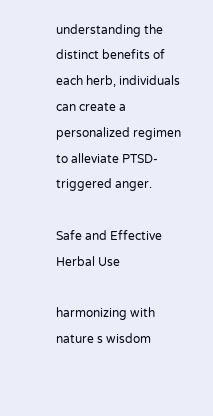understanding the distinct benefits of each herb, individuals can create a personalized regimen to alleviate PTSD-triggered anger.

Safe and Effective Herbal Use

harmonizing with nature s wisdom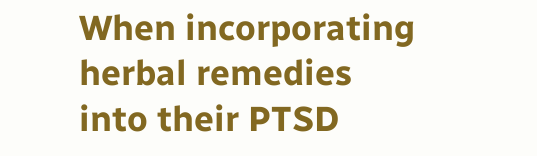When incorporating herbal remedies into their PTSD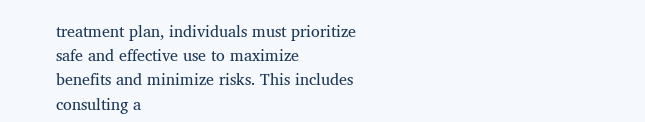treatment plan, individuals must prioritize safe and effective use to maximize benefits and minimize risks. This includes consulting a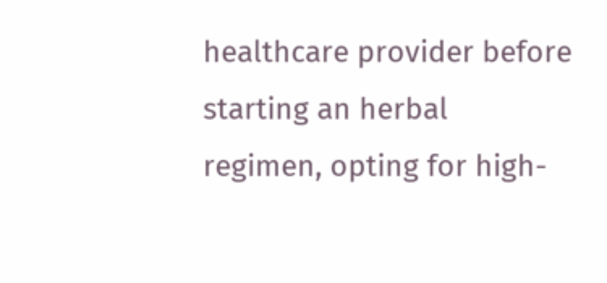healthcare provider before starting an herbal regimen, opting for high-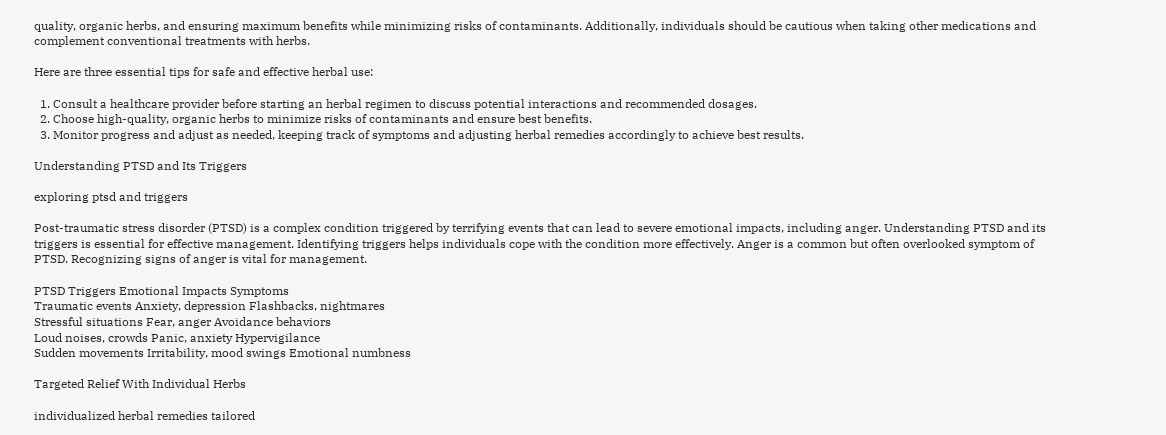quality, organic herbs, and ensuring maximum benefits while minimizing risks of contaminants. Additionally, individuals should be cautious when taking other medications and complement conventional treatments with herbs.

Here are three essential tips for safe and effective herbal use:

  1. Consult a healthcare provider before starting an herbal regimen to discuss potential interactions and recommended dosages.
  2. Choose high-quality, organic herbs to minimize risks of contaminants and ensure best benefits.
  3. Monitor progress and adjust as needed, keeping track of symptoms and adjusting herbal remedies accordingly to achieve best results.

Understanding PTSD and Its Triggers

exploring ptsd and triggers

Post-traumatic stress disorder (PTSD) is a complex condition triggered by terrifying events that can lead to severe emotional impacts, including anger. Understanding PTSD and its triggers is essential for effective management. Identifying triggers helps individuals cope with the condition more effectively. Anger is a common but often overlooked symptom of PTSD. Recognizing signs of anger is vital for management.

PTSD Triggers Emotional Impacts Symptoms
Traumatic events Anxiety, depression Flashbacks, nightmares
Stressful situations Fear, anger Avoidance behaviors
Loud noises, crowds Panic, anxiety Hypervigilance
Sudden movements Irritability, mood swings Emotional numbness

Targeted Relief With Individual Herbs

individualized herbal remedies tailored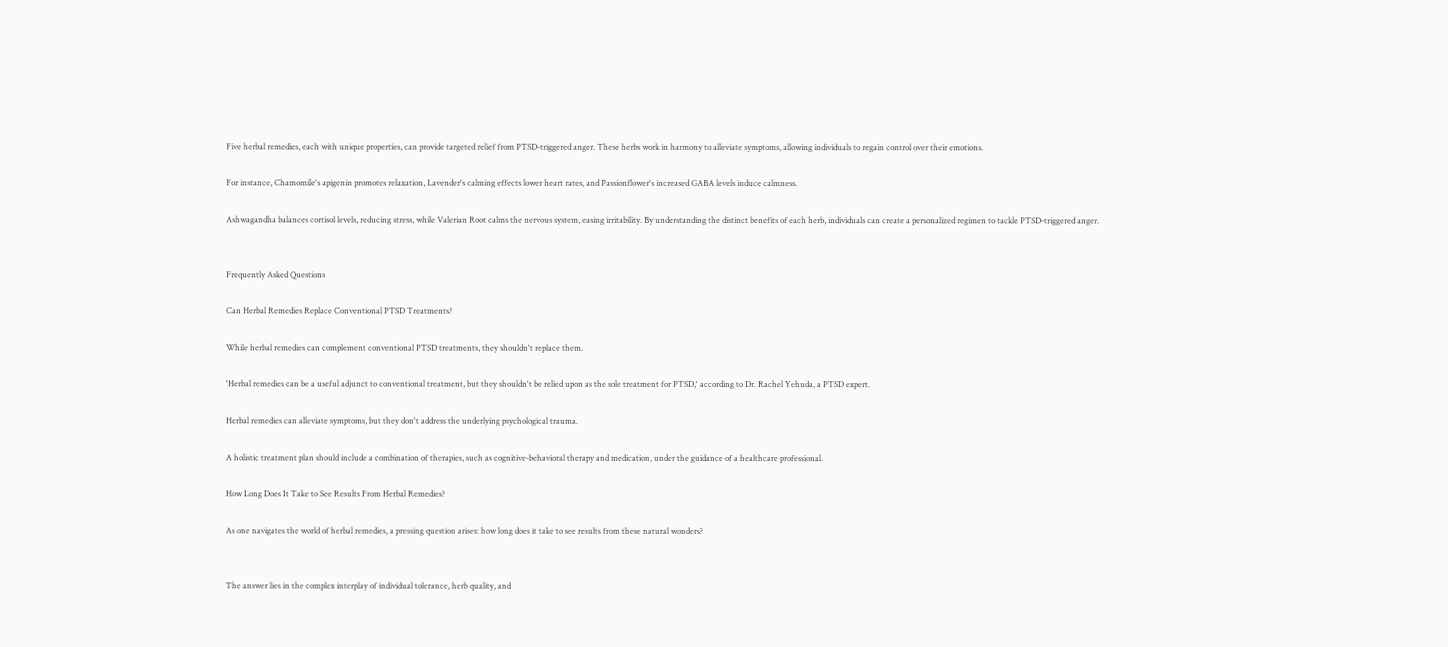Five herbal remedies, each with unique properties, can provide targeted relief from PTSD-triggered anger. These herbs work in harmony to alleviate symptoms, allowing individuals to regain control over their emotions.

For instance, Chamomile's apigenin promotes relaxation, Lavender's calming effects lower heart rates, and Passionflower's increased GABA levels induce calmness.

Ashwagandha balances cortisol levels, reducing stress, while Valerian Root calms the nervous system, easing irritability. By understanding the distinct benefits of each herb, individuals can create a personalized regimen to tackle PTSD-triggered anger.


Frequently Asked Questions

Can Herbal Remedies Replace Conventional PTSD Treatments?

While herbal remedies can complement conventional PTSD treatments, they shouldn't replace them.

'Herbal remedies can be a useful adjunct to conventional treatment, but they shouldn't be relied upon as the sole treatment for PTSD,' according to Dr. Rachel Yehuda, a PTSD expert.

Herbal remedies can alleviate symptoms, but they don't address the underlying psychological trauma.

A holistic treatment plan should include a combination of therapies, such as cognitive-behavioral therapy and medication, under the guidance of a healthcare professional.

How Long Does It Take to See Results From Herbal Remedies?

As one navigates the world of herbal remedies, a pressing question arises: how long does it take to see results from these natural wonders?


The answer lies in the complex interplay of individual tolerance, herb quality, and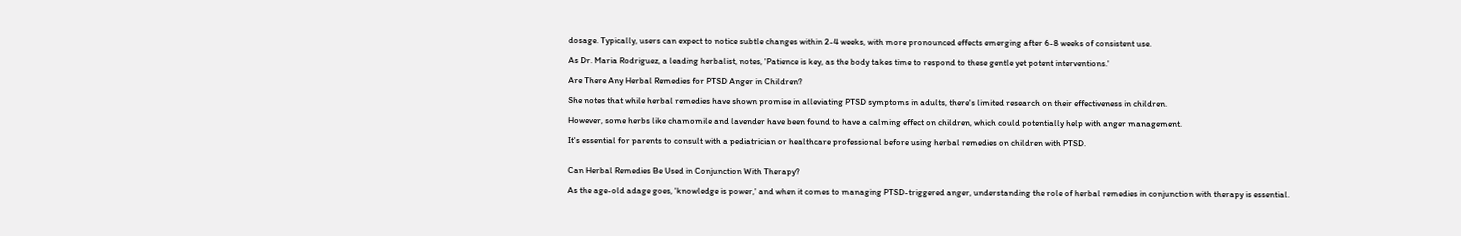dosage. Typically, users can expect to notice subtle changes within 2-4 weeks, with more pronounced effects emerging after 6-8 weeks of consistent use.

As Dr. Maria Rodriguez, a leading herbalist, notes, 'Patience is key, as the body takes time to respond to these gentle yet potent interventions.'

Are There Any Herbal Remedies for PTSD Anger in Children?

She notes that while herbal remedies have shown promise in alleviating PTSD symptoms in adults, there's limited research on their effectiveness in children.

However, some herbs like chamomile and lavender have been found to have a calming effect on children, which could potentially help with anger management.

It's essential for parents to consult with a pediatrician or healthcare professional before using herbal remedies on children with PTSD.


Can Herbal Remedies Be Used in Conjunction With Therapy?

As the age-old adage goes, 'knowledge is power,' and when it comes to managing PTSD-triggered anger, understanding the role of herbal remedies in conjunction with therapy is essential.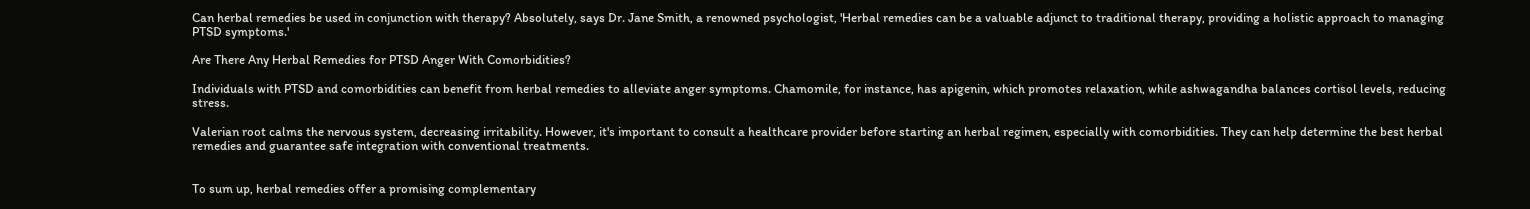Can herbal remedies be used in conjunction with therapy? Absolutely, says Dr. Jane Smith, a renowned psychologist, 'Herbal remedies can be a valuable adjunct to traditional therapy, providing a holistic approach to managing PTSD symptoms.'

Are There Any Herbal Remedies for PTSD Anger With Comorbidities?

Individuals with PTSD and comorbidities can benefit from herbal remedies to alleviate anger symptoms. Chamomile, for instance, has apigenin, which promotes relaxation, while ashwagandha balances cortisol levels, reducing stress.

Valerian root calms the nervous system, decreasing irritability. However, it's important to consult a healthcare provider before starting an herbal regimen, especially with comorbidities. They can help determine the best herbal remedies and guarantee safe integration with conventional treatments.


To sum up, herbal remedies offer a promising complementary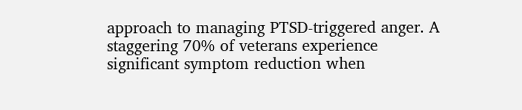approach to managing PTSD-triggered anger. A staggering 70% of veterans experience significant symptom reduction when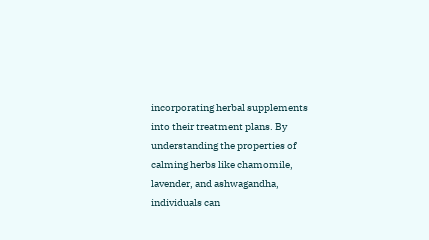incorporating herbal supplements into their treatment plans. By understanding the properties of calming herbs like chamomile, lavender, and ashwagandha, individuals can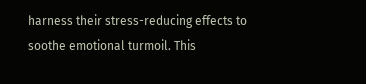harness their stress-reducing effects to soothe emotional turmoil. This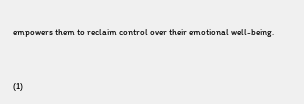empowers them to reclaim control over their emotional well-being.


(1)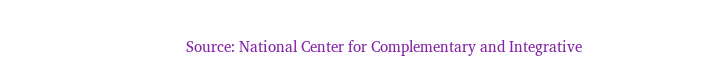Source: National Center for Complementary and Integrative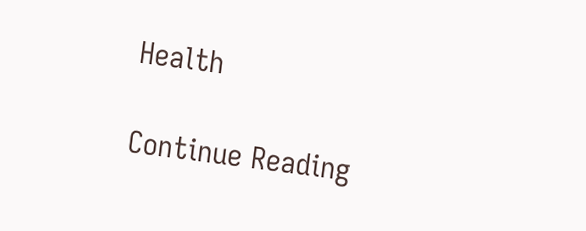Health

Continue Reading